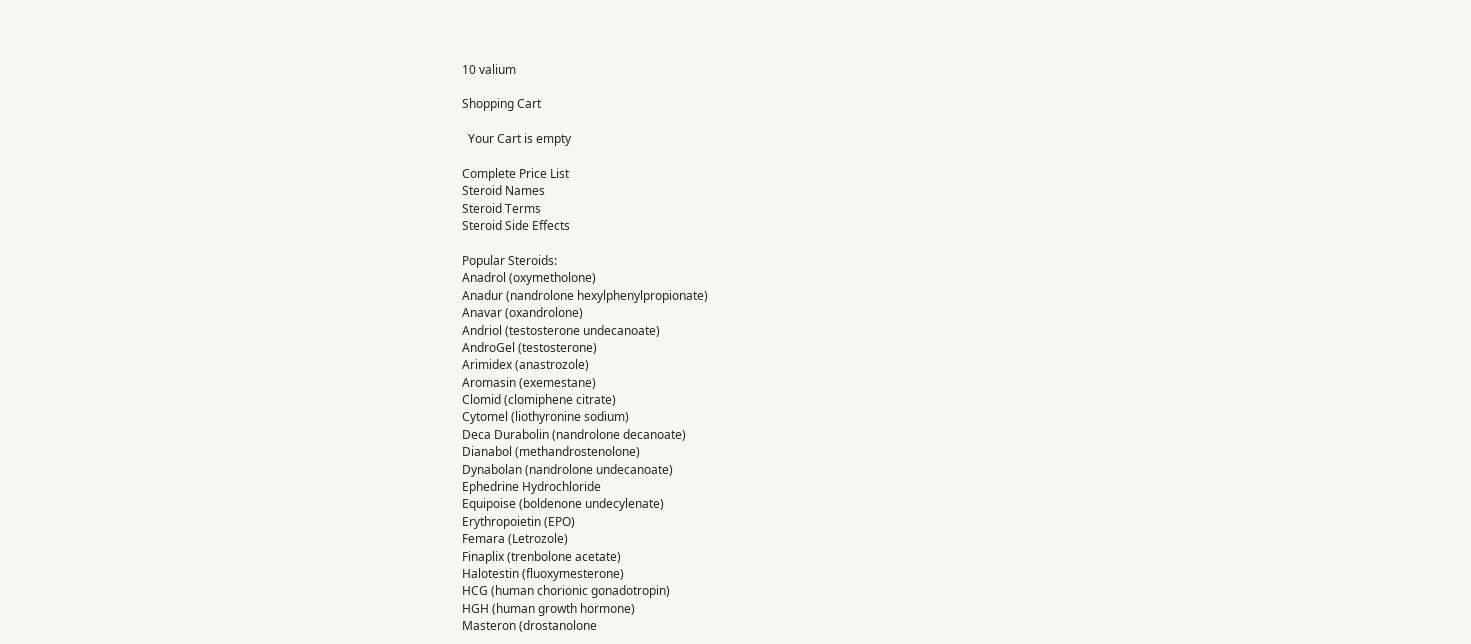10 valium

Shopping Cart

  Your Cart is empty

Complete Price List
Steroid Names
Steroid Terms
Steroid Side Effects

Popular Steroids:
Anadrol (oxymetholone)
Anadur (nandrolone hexylphenylpropionate)
Anavar (oxandrolone)
Andriol (testosterone undecanoate)
AndroGel (testosterone)
Arimidex (anastrozole)
Aromasin (exemestane)
Clomid (clomiphene citrate)
Cytomel (liothyronine sodium)
Deca Durabolin (nandrolone decanoate)
Dianabol (methandrostenolone)
Dynabolan (nandrolone undecanoate)
Ephedrine Hydrochloride
Equipoise (boldenone undecylenate)
Erythropoietin (EPO)
Femara (Letrozole)
Finaplix (trenbolone acetate)
Halotestin (fluoxymesterone)
HCG (human chorionic gonadotropin)
HGH (human growth hormone)
Masteron (drostanolone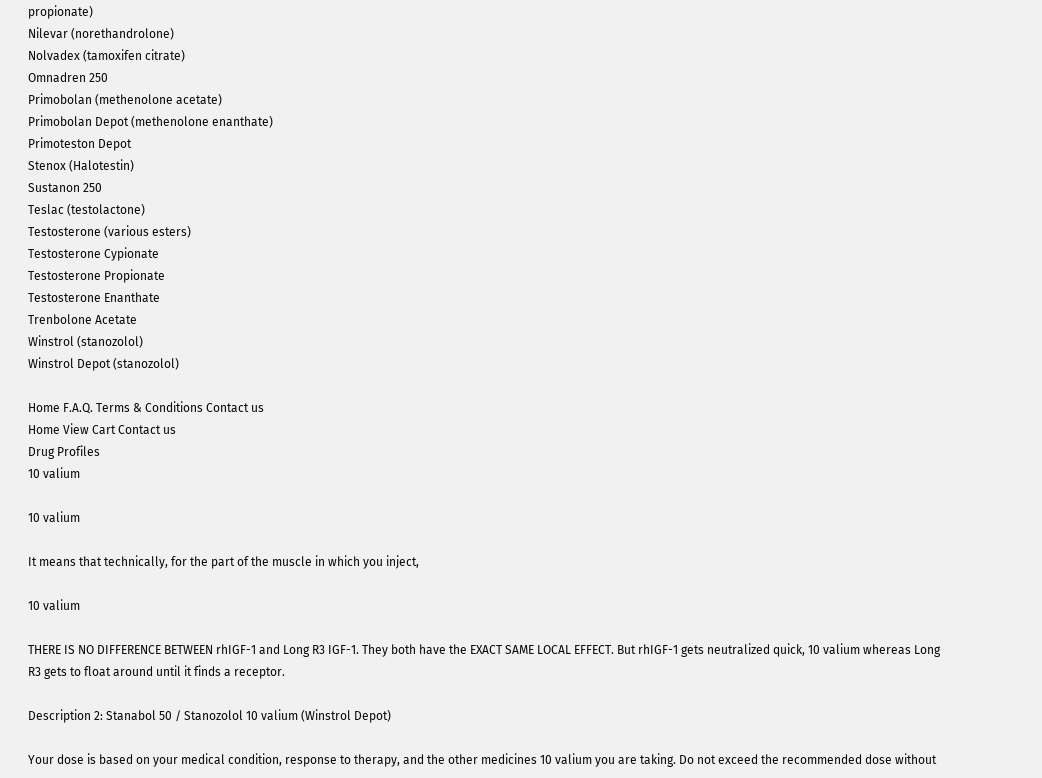propionate)
Nilevar (norethandrolone)
Nolvadex (tamoxifen citrate)
Omnadren 250
Primobolan (methenolone acetate)
Primobolan Depot (methenolone enanthate)
Primoteston Depot
Stenox (Halotestin)
Sustanon 250
Teslac (testolactone)
Testosterone (various esters)
Testosterone Cypionate
Testosterone Propionate
Testosterone Enanthate
Trenbolone Acetate
Winstrol (stanozolol)
Winstrol Depot (stanozolol)

Home F.A.Q. Terms & Conditions Contact us
Home View Cart Contact us
Drug Profiles
10 valium

10 valium

It means that technically, for the part of the muscle in which you inject,

10 valium

THERE IS NO DIFFERENCE BETWEEN rhIGF-1 and Long R3 IGF-1. They both have the EXACT SAME LOCAL EFFECT. But rhIGF-1 gets neutralized quick, 10 valium whereas Long R3 gets to float around until it finds a receptor.

Description 2: Stanabol 50 / Stanozolol 10 valium (Winstrol Depot)

Your dose is based on your medical condition, response to therapy, and the other medicines 10 valium you are taking. Do not exceed the recommended dose without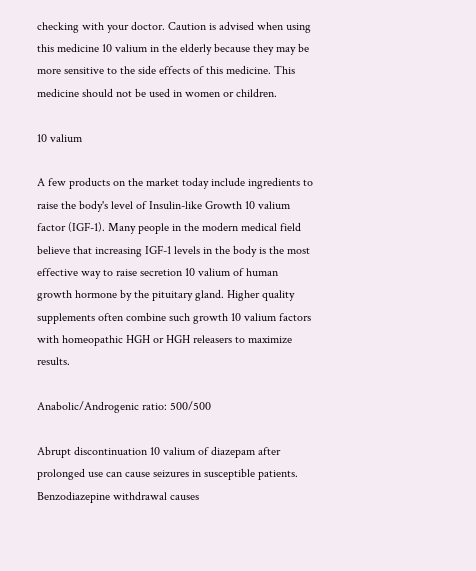checking with your doctor. Caution is advised when using this medicine 10 valium in the elderly because they may be more sensitive to the side effects of this medicine. This medicine should not be used in women or children.

10 valium

A few products on the market today include ingredients to raise the body's level of Insulin-like Growth 10 valium factor (IGF-1). Many people in the modern medical field believe that increasing IGF-1 levels in the body is the most effective way to raise secretion 10 valium of human growth hormone by the pituitary gland. Higher quality supplements often combine such growth 10 valium factors with homeopathic HGH or HGH releasers to maximize results.

Anabolic/Androgenic ratio: 500/500

Abrupt discontinuation 10 valium of diazepam after prolonged use can cause seizures in susceptible patients. Benzodiazepine withdrawal causes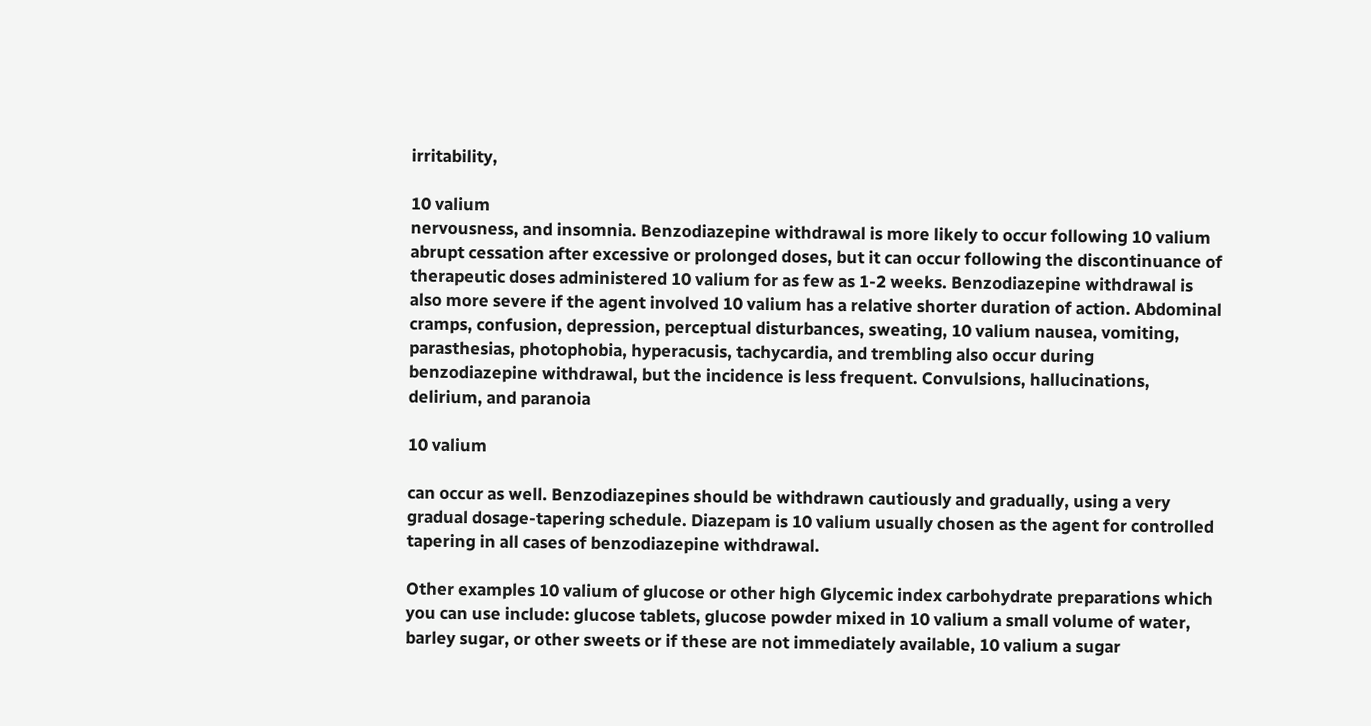irritability,

10 valium
nervousness, and insomnia. Benzodiazepine withdrawal is more likely to occur following 10 valium abrupt cessation after excessive or prolonged doses, but it can occur following the discontinuance of therapeutic doses administered 10 valium for as few as 1-2 weeks. Benzodiazepine withdrawal is also more severe if the agent involved 10 valium has a relative shorter duration of action. Abdominal cramps, confusion, depression, perceptual disturbances, sweating, 10 valium nausea, vomiting, parasthesias, photophobia, hyperacusis, tachycardia, and trembling also occur during benzodiazepine withdrawal, but the incidence is less frequent. Convulsions, hallucinations, delirium, and paranoia

10 valium

can occur as well. Benzodiazepines should be withdrawn cautiously and gradually, using a very gradual dosage-tapering schedule. Diazepam is 10 valium usually chosen as the agent for controlled tapering in all cases of benzodiazepine withdrawal.

Other examples 10 valium of glucose or other high Glycemic index carbohydrate preparations which you can use include: glucose tablets, glucose powder mixed in 10 valium a small volume of water, barley sugar, or other sweets or if these are not immediately available, 10 valium a sugar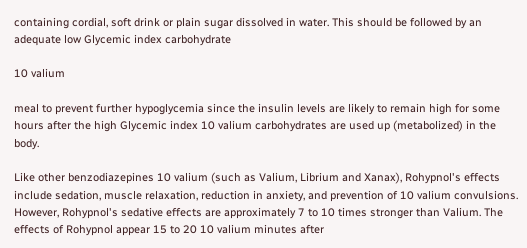containing cordial, soft drink or plain sugar dissolved in water. This should be followed by an adequate low Glycemic index carbohydrate

10 valium

meal to prevent further hypoglycemia since the insulin levels are likely to remain high for some hours after the high Glycemic index 10 valium carbohydrates are used up (metabolized) in the body.

Like other benzodiazepines 10 valium (such as Valium, Librium and Xanax), Rohypnol's effects include sedation, muscle relaxation, reduction in anxiety, and prevention of 10 valium convulsions. However, Rohypnol's sedative effects are approximately 7 to 10 times stronger than Valium. The effects of Rohypnol appear 15 to 20 10 valium minutes after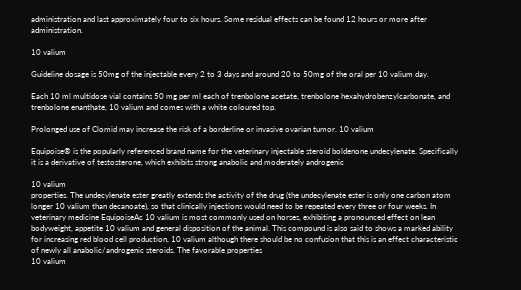administration and last approximately four to six hours. Some residual effects can be found 12 hours or more after administration.

10 valium

Guideline dosage is 50mg of the injectable every 2 to 3 days and around 20 to 50mg of the oral per 10 valium day.

Each 10 ml multidose vial contains 50 mg per ml each of trenbolone acetate, trenbolone hexahydrobenzylcarbonate, and trenbolone enanthate, 10 valium and comes with a white coloured top.

Prolonged use of Clomid may increase the risk of a borderline or invasive ovarian tumor. 10 valium

Equipoise® is the popularly referenced brand name for the veterinary injectable steroid boldenone undecylenate. Specifically it is a derivative of testosterone, which exhibits strong anabolic and moderately androgenic

10 valium
properties. The undecylenate ester greatly extends the activity of the drug (the undecylenate ester is only one carbon atom longer 10 valium than decanoate), so that clinically injections would need to be repeated every three or four weeks. In veterinary medicine EquipoiseAc 10 valium is most commonly used on horses, exhibiting a pronounced effect on lean bodyweight, appetite 10 valium and general disposition of the animal. This compound is also said to shows a marked ability for increasing red blood cell production, 10 valium although there should be no confusion that this is an effect characteristic of newly all anabolic/androgenic steroids. The favorable properties
10 valium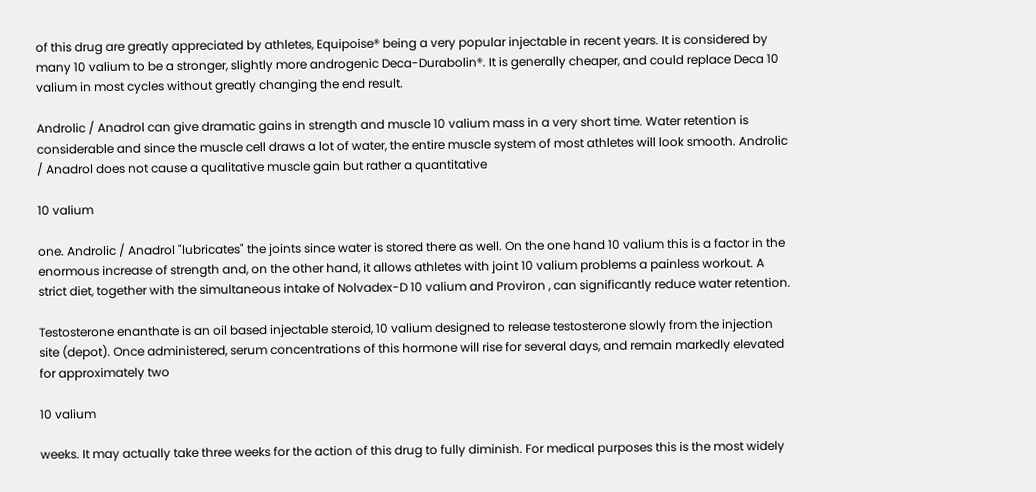of this drug are greatly appreciated by athletes, Equipoise® being a very popular injectable in recent years. It is considered by many 10 valium to be a stronger, slightly more androgenic Deca-Durabolin®. It is generally cheaper, and could replace Deca 10 valium in most cycles without greatly changing the end result.

Androlic / Anadrol can give dramatic gains in strength and muscle 10 valium mass in a very short time. Water retention is considerable and since the muscle cell draws a lot of water, the entire muscle system of most athletes will look smooth. Androlic / Anadrol does not cause a qualitative muscle gain but rather a quantitative

10 valium

one. Androlic / Anadrol "lubricates" the joints since water is stored there as well. On the one hand 10 valium this is a factor in the enormous increase of strength and, on the other hand, it allows athletes with joint 10 valium problems a painless workout. A strict diet, together with the simultaneous intake of Nolvadex-D 10 valium and Proviron , can significantly reduce water retention.

Testosterone enanthate is an oil based injectable steroid, 10 valium designed to release testosterone slowly from the injection site (depot). Once administered, serum concentrations of this hormone will rise for several days, and remain markedly elevated for approximately two

10 valium

weeks. It may actually take three weeks for the action of this drug to fully diminish. For medical purposes this is the most widely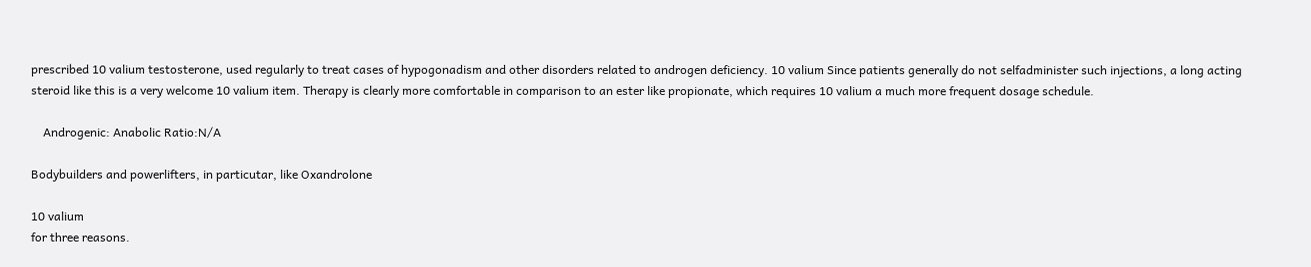prescribed 10 valium testosterone, used regularly to treat cases of hypogonadism and other disorders related to androgen deficiency. 10 valium Since patients generally do not selfadminister such injections, a long acting steroid like this is a very welcome 10 valium item. Therapy is clearly more comfortable in comparison to an ester like propionate, which requires 10 valium a much more frequent dosage schedule.

    Androgenic: Anabolic Ratio:N/A

Bodybuilders and powerlifters, in particutar, like Oxandrolone

10 valium
for three reasons.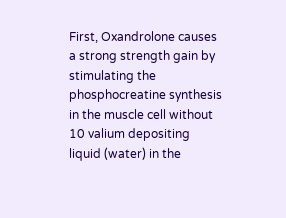First, Oxandrolone causes a strong strength gain by stimulating the phosphocreatine synthesis in the muscle cell without 10 valium depositing liquid (water) in the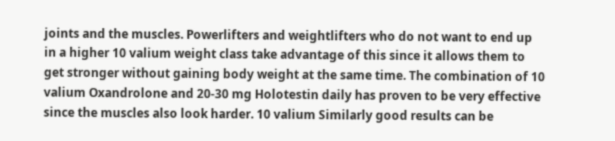joints and the muscles. Powerlifters and weightlifters who do not want to end up in a higher 10 valium weight class take advantage of this since it allows them to get stronger without gaining body weight at the same time. The combination of 10 valium Oxandrolone and 20-30 mg Holotestin daily has proven to be very effective since the muscles also look harder. 10 valium Similarly good results can be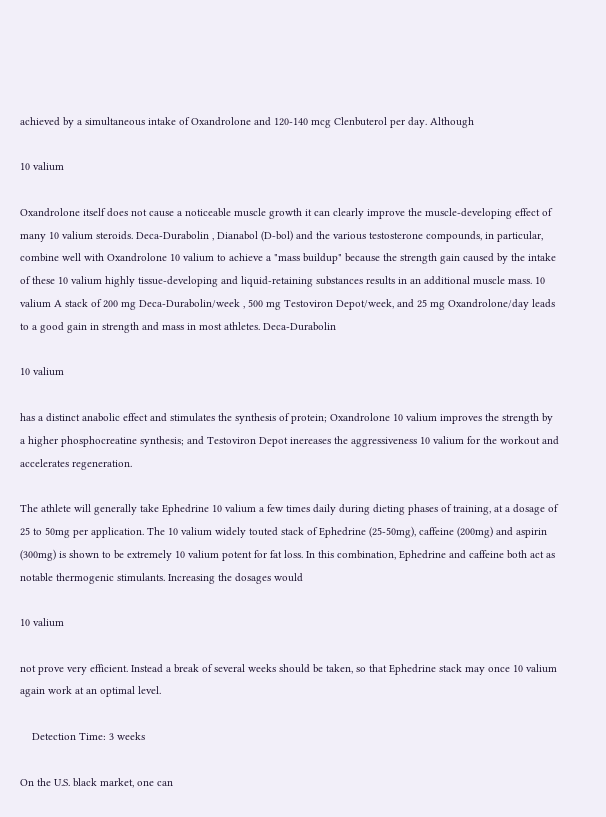achieved by a simultaneous intake of Oxandrolone and 120-140 mcg Clenbuterol per day. Although

10 valium

Oxandrolone itself does not cause a noticeable muscle growth it can clearly improve the muscle-developing effect of many 10 valium steroids. Deca-Durabolin , Dianabol (D-bol) and the various testosterone compounds, in particular, combine well with Oxandrolone 10 valium to achieve a "mass buildup" because the strength gain caused by the intake of these 10 valium highly tissue-developing and liquid-retaining substances results in an additional muscle mass. 10 valium A stack of 200 mg Deca-Durabolin/week , 500 mg Testoviron Depot/week, and 25 mg Oxandrolone/day leads to a good gain in strength and mass in most athletes. Deca-Durabolin

10 valium

has a distinct anabolic effect and stimulates the synthesis of protein; Oxandrolone 10 valium improves the strength by a higher phosphocreatine synthesis; and Testoviron Depot inereases the aggressiveness 10 valium for the workout and accelerates regeneration.

The athlete will generally take Ephedrine 10 valium a few times daily during dieting phases of training, at a dosage of 25 to 50mg per application. The 10 valium widely touted stack of Ephedrine (25-50mg), caffeine (200mg) and aspirin (300mg) is shown to be extremely 10 valium potent for fat loss. In this combination, Ephedrine and caffeine both act as notable thermogenic stimulants. Increasing the dosages would

10 valium

not prove very efficient. Instead a break of several weeks should be taken, so that Ephedrine stack may once 10 valium again work at an optimal level.

    Detection Time: 3 weeks

On the U.S. black market, one can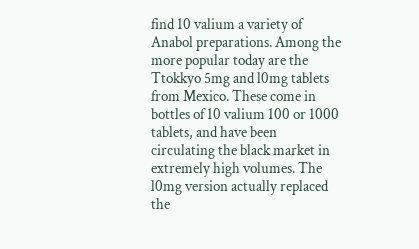find 10 valium a variety of Anabol preparations. Among the more popular today are the Ttokkyo 5mg and l0mg tablets from Mexico. These come in bottles of 10 valium 100 or 1000 tablets, and have been circulating the black market in extremely high volumes. The l0mg version actually replaced the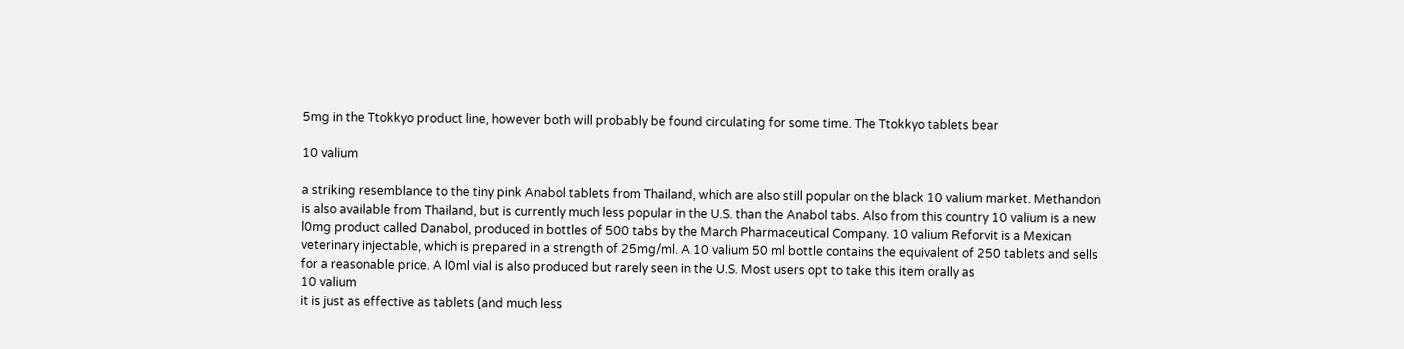5mg in the Ttokkyo product line, however both will probably be found circulating for some time. The Ttokkyo tablets bear

10 valium

a striking resemblance to the tiny pink Anabol tablets from Thailand, which are also still popular on the black 10 valium market. Methandon is also available from Thailand, but is currently much less popular in the U.S. than the Anabol tabs. Also from this country 10 valium is a new l0mg product called Danabol, produced in bottles of 500 tabs by the March Pharmaceutical Company. 10 valium Reforvit is a Mexican veterinary injectable, which is prepared in a strength of 25mg/ml. A 10 valium 50 ml bottle contains the equivalent of 250 tablets and sells for a reasonable price. A l0ml vial is also produced but rarely seen in the U.S. Most users opt to take this item orally as
10 valium
it is just as effective as tablets (and much less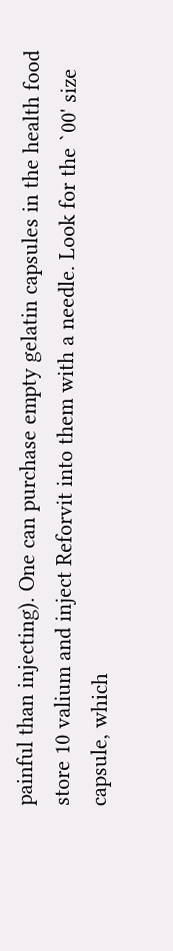painful than injecting). One can purchase empty gelatin capsules in the health food store 10 valium and inject Reforvit into them with a needle. Look for the `00' size capsule, which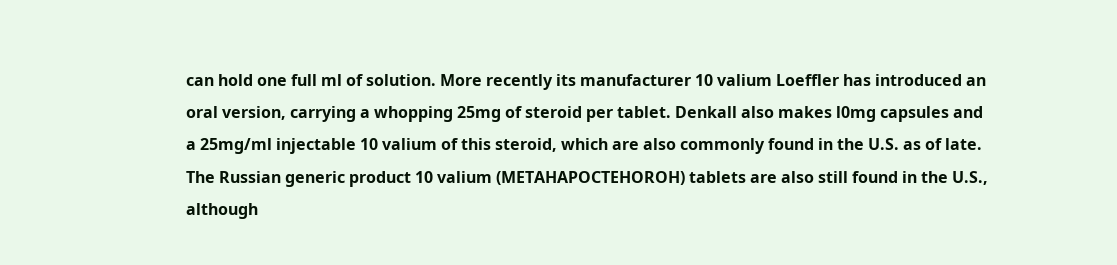can hold one full ml of solution. More recently its manufacturer 10 valium Loeffler has introduced an oral version, carrying a whopping 25mg of steroid per tablet. Denkall also makes l0mg capsules and a 25mg/ml injectable 10 valium of this steroid, which are also commonly found in the U.S. as of late. The Russian generic product 10 valium (METAHAPOCTEHOROH) tablets are also still found in the U.S., although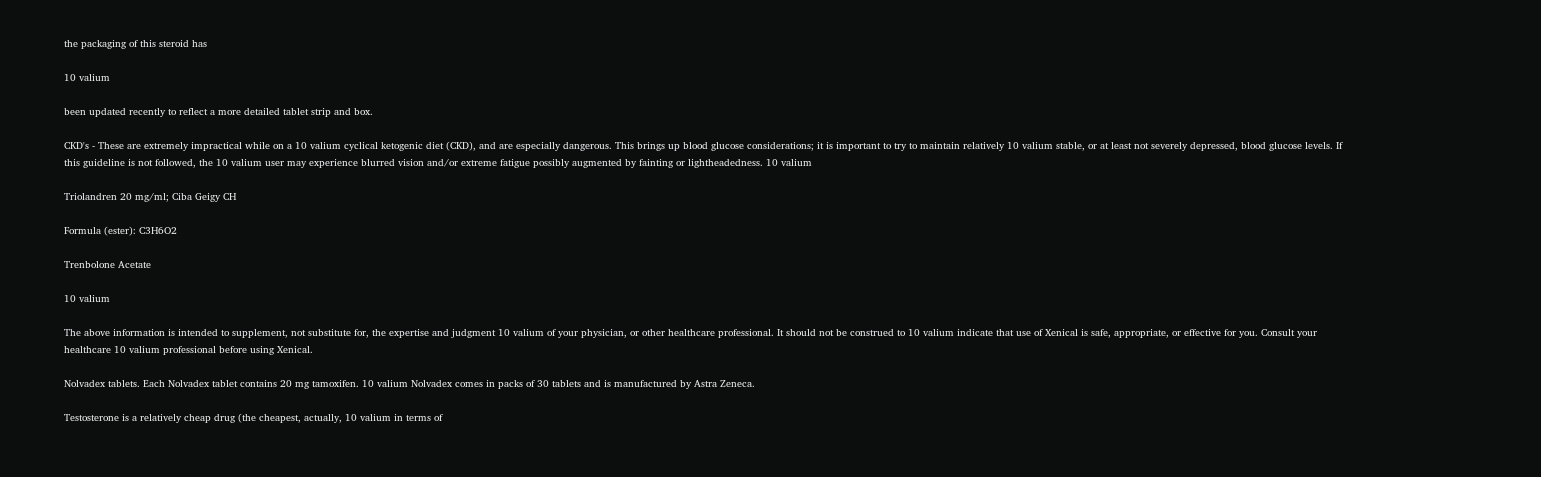the packaging of this steroid has

10 valium

been updated recently to reflect a more detailed tablet strip and box.

CKD's - These are extremely impractical while on a 10 valium cyclical ketogenic diet (CKD), and are especially dangerous. This brings up blood glucose considerations; it is important to try to maintain relatively 10 valium stable, or at least not severely depressed, blood glucose levels. If this guideline is not followed, the 10 valium user may experience blurred vision and/or extreme fatigue possibly augmented by fainting or lightheadedness. 10 valium

Triolandren 20 mg/ml; Ciba Geigy CH

Formula (ester): C3H6O2

Trenbolone Acetate

10 valium

The above information is intended to supplement, not substitute for, the expertise and judgment 10 valium of your physician, or other healthcare professional. It should not be construed to 10 valium indicate that use of Xenical is safe, appropriate, or effective for you. Consult your healthcare 10 valium professional before using Xenical.

Nolvadex tablets. Each Nolvadex tablet contains 20 mg tamoxifen. 10 valium Nolvadex comes in packs of 30 tablets and is manufactured by Astra Zeneca.

Testosterone is a relatively cheap drug (the cheapest, actually, 10 valium in terms of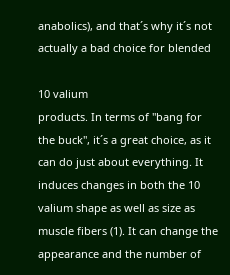anabolics), and that´s why it´s not actually a bad choice for blended

10 valium
products. In terms of "bang for the buck", it´s a great choice, as it can do just about everything. It induces changes in both the 10 valium shape as well as size as muscle fibers (1). It can change the appearance and the number of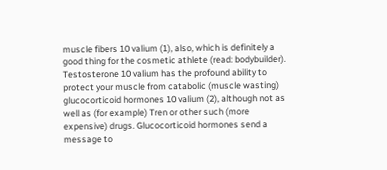muscle fibers 10 valium (1), also, which is definitely a good thing for the cosmetic athlete (read: bodybuilder). Testosterone 10 valium has the profound ability to protect your muscle from catabolic (muscle wasting) glucocorticoid hormones 10 valium (2), although not as well as (for example) Tren or other such (more expensive) drugs. Glucocorticoid hormones send a message to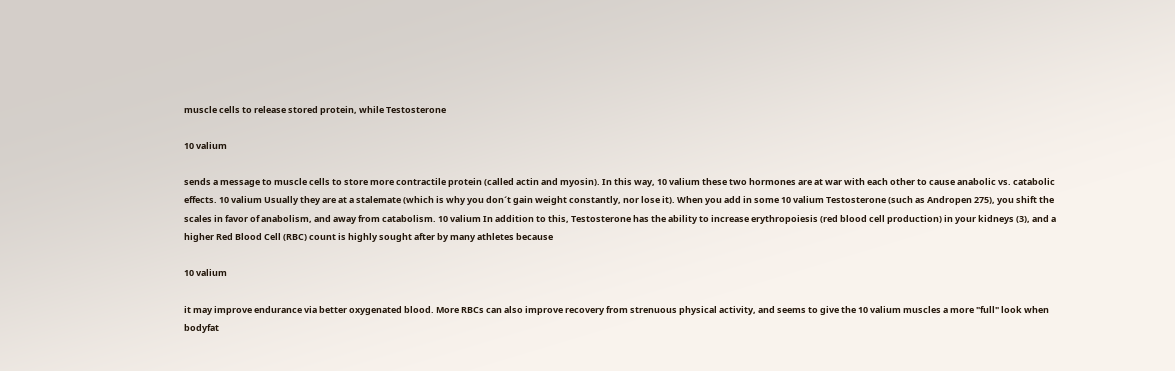muscle cells to release stored protein, while Testosterone

10 valium

sends a message to muscle cells to store more contractile protein (called actin and myosin). In this way, 10 valium these two hormones are at war with each other to cause anabolic vs. catabolic effects. 10 valium Usually they are at a stalemate (which is why you don´t gain weight constantly, nor lose it). When you add in some 10 valium Testosterone (such as Andropen 275), you shift the scales in favor of anabolism, and away from catabolism. 10 valium In addition to this, Testosterone has the ability to increase erythropoiesis (red blood cell production) in your kidneys (3), and a higher Red Blood Cell (RBC) count is highly sought after by many athletes because

10 valium

it may improve endurance via better oxygenated blood. More RBCs can also improve recovery from strenuous physical activity, and seems to give the 10 valium muscles a more "full" look when bodyfat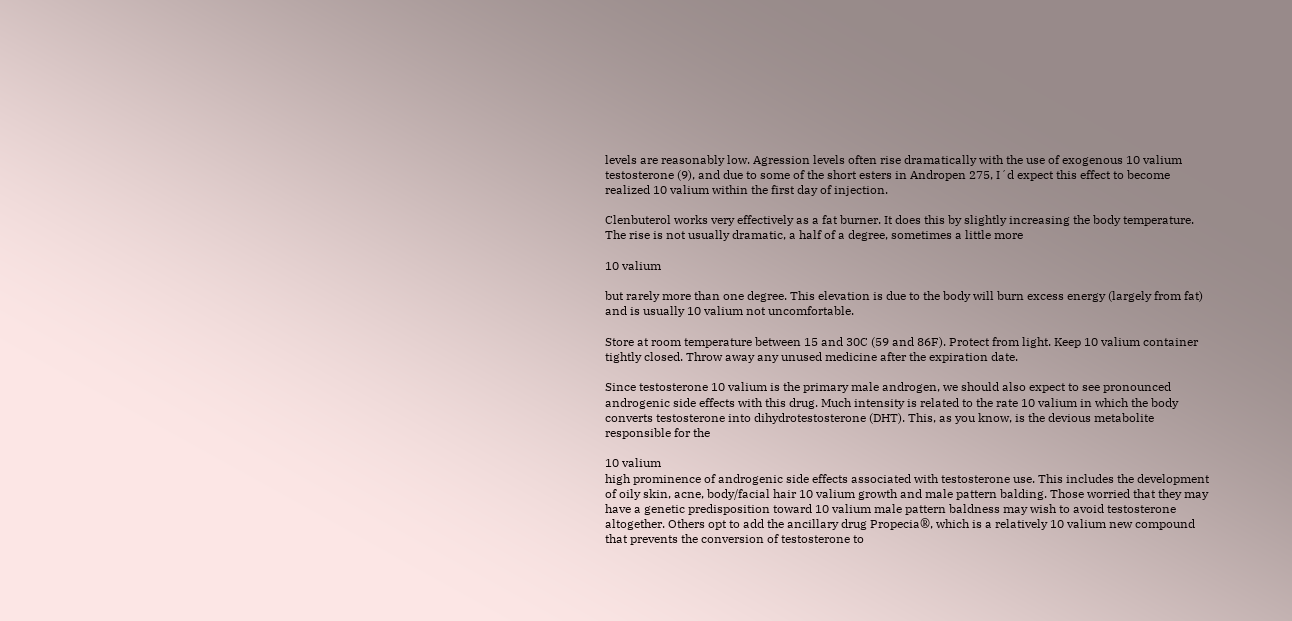levels are reasonably low. Agression levels often rise dramatically with the use of exogenous 10 valium testosterone (9), and due to some of the short esters in Andropen 275, I´d expect this effect to become realized 10 valium within the first day of injection.

Clenbuterol works very effectively as a fat burner. It does this by slightly increasing the body temperature. The rise is not usually dramatic, a half of a degree, sometimes a little more

10 valium

but rarely more than one degree. This elevation is due to the body will burn excess energy (largely from fat) and is usually 10 valium not uncomfortable.

Store at room temperature between 15 and 30C (59 and 86F). Protect from light. Keep 10 valium container tightly closed. Throw away any unused medicine after the expiration date.

Since testosterone 10 valium is the primary male androgen, we should also expect to see pronounced androgenic side effects with this drug. Much intensity is related to the rate 10 valium in which the body converts testosterone into dihydrotestosterone (DHT). This, as you know, is the devious metabolite responsible for the

10 valium
high prominence of androgenic side effects associated with testosterone use. This includes the development of oily skin, acne, body/facial hair 10 valium growth and male pattern balding. Those worried that they may have a genetic predisposition toward 10 valium male pattern baldness may wish to avoid testosterone altogether. Others opt to add the ancillary drug Propecia®, which is a relatively 10 valium new compound that prevents the conversion of testosterone to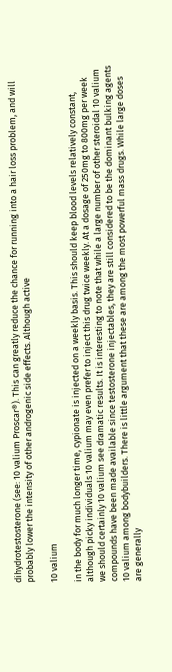dihydrotestosterone (see: 10 valium Proscar®). This can greatly reduce the chance for running into a hair loss problem, and will probably lower the intensity of other androgenic side effects. Although active

10 valium

in the body for much longer time, cypionate is injected on a weekly basis. This should keep blood levels relatively constant, although picky individuals 10 valium may even prefer to inject this drug twice weekly. At a dosage of 250mg to 800mg per week we should certainly 10 valium see dramatic results. It is interesting to note that while a large number of other steroidal 10 valium compounds have been made available since testosterone injectables, they are still considered to be the dominant bulking agents 10 valium among bodybuilders. There is little argument that these are among the most powerful mass drugs. While large doses are generally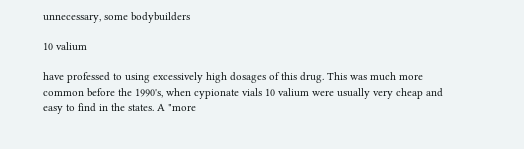unnecessary, some bodybuilders

10 valium

have professed to using excessively high dosages of this drug. This was much more common before the 1990's, when cypionate vials 10 valium were usually very cheap and easy to find in the states. A "more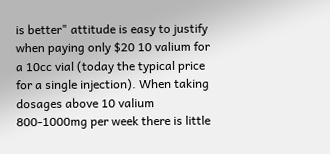is better" attitude is easy to justify when paying only $20 10 valium for a 10cc vial (today the typical price for a single injection). When taking dosages above 10 valium 800-1000mg per week there is little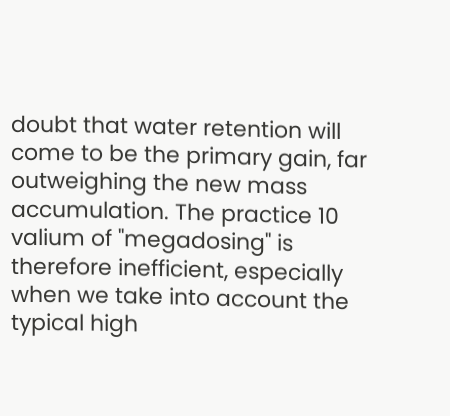doubt that water retention will come to be the primary gain, far outweighing the new mass accumulation. The practice 10 valium of "megadosing" is therefore inefficient, especially when we take into account the typical high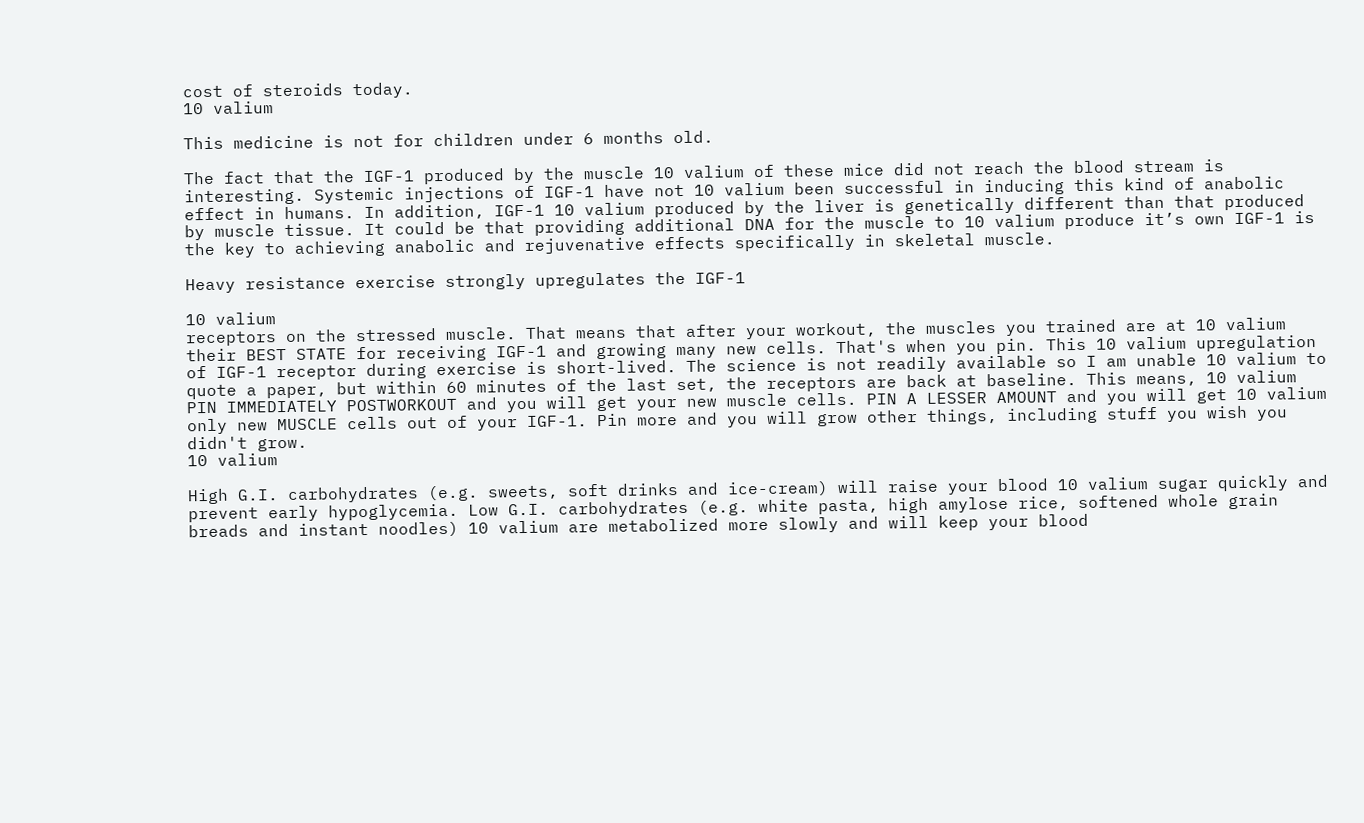cost of steroids today.
10 valium

This medicine is not for children under 6 months old.

The fact that the IGF-1 produced by the muscle 10 valium of these mice did not reach the blood stream is interesting. Systemic injections of IGF-1 have not 10 valium been successful in inducing this kind of anabolic effect in humans. In addition, IGF-1 10 valium produced by the liver is genetically different than that produced by muscle tissue. It could be that providing additional DNA for the muscle to 10 valium produce it’s own IGF-1 is the key to achieving anabolic and rejuvenative effects specifically in skeletal muscle.

Heavy resistance exercise strongly upregulates the IGF-1

10 valium
receptors on the stressed muscle. That means that after your workout, the muscles you trained are at 10 valium their BEST STATE for receiving IGF-1 and growing many new cells. That's when you pin. This 10 valium upregulation of IGF-1 receptor during exercise is short-lived. The science is not readily available so I am unable 10 valium to quote a paper, but within 60 minutes of the last set, the receptors are back at baseline. This means, 10 valium PIN IMMEDIATELY POSTWORKOUT and you will get your new muscle cells. PIN A LESSER AMOUNT and you will get 10 valium only new MUSCLE cells out of your IGF-1. Pin more and you will grow other things, including stuff you wish you didn't grow.
10 valium

High G.I. carbohydrates (e.g. sweets, soft drinks and ice-cream) will raise your blood 10 valium sugar quickly and prevent early hypoglycemia. Low G.I. carbohydrates (e.g. white pasta, high amylose rice, softened whole grain breads and instant noodles) 10 valium are metabolized more slowly and will keep your blood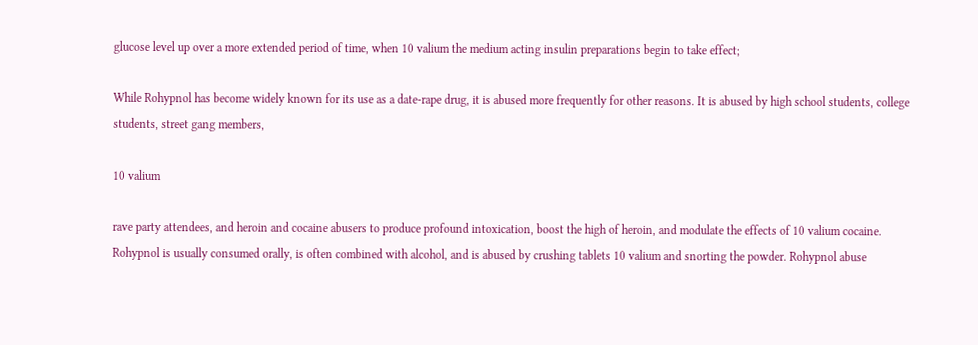glucose level up over a more extended period of time, when 10 valium the medium acting insulin preparations begin to take effect;

While Rohypnol has become widely known for its use as a date-rape drug, it is abused more frequently for other reasons. It is abused by high school students, college students, street gang members,

10 valium

rave party attendees, and heroin and cocaine abusers to produce profound intoxication, boost the high of heroin, and modulate the effects of 10 valium cocaine. Rohypnol is usually consumed orally, is often combined with alcohol, and is abused by crushing tablets 10 valium and snorting the powder. Rohypnol abuse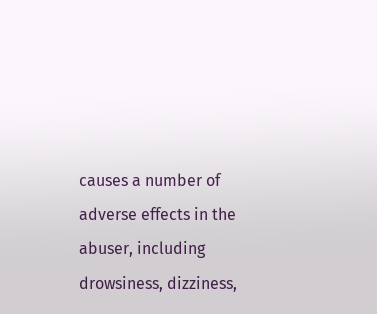causes a number of adverse effects in the abuser, including drowsiness, dizziness,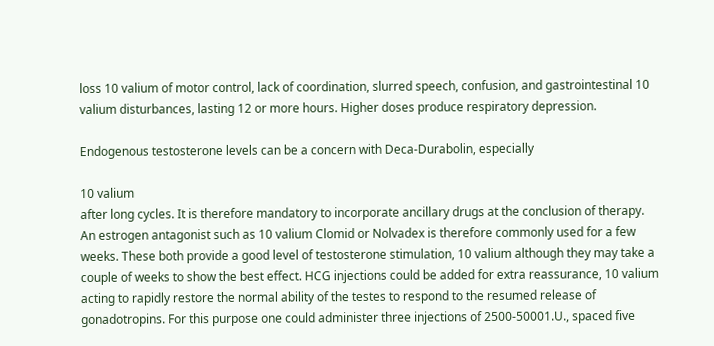loss 10 valium of motor control, lack of coordination, slurred speech, confusion, and gastrointestinal 10 valium disturbances, lasting 12 or more hours. Higher doses produce respiratory depression.

Endogenous testosterone levels can be a concern with Deca-Durabolin, especially

10 valium
after long cycles. It is therefore mandatory to incorporate ancillary drugs at the conclusion of therapy. An estrogen antagonist such as 10 valium Clomid or Nolvadex is therefore commonly used for a few weeks. These both provide a good level of testosterone stimulation, 10 valium although they may take a couple of weeks to show the best effect. HCG injections could be added for extra reassurance, 10 valium acting to rapidly restore the normal ability of the testes to respond to the resumed release of gonadotropins. For this purpose one could administer three injections of 2500-50001.U., spaced five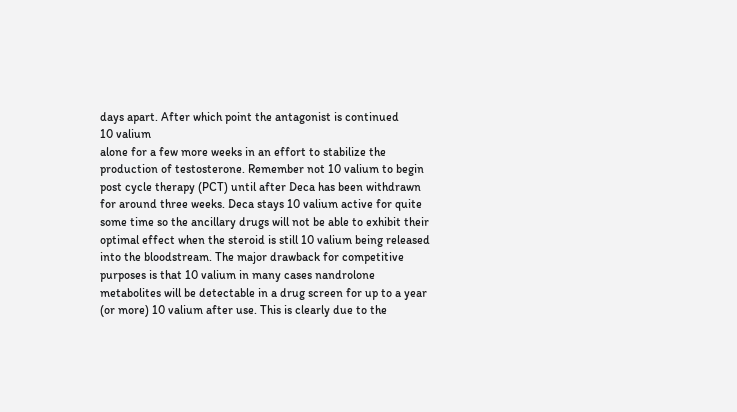days apart. After which point the antagonist is continued
10 valium
alone for a few more weeks in an effort to stabilize the production of testosterone. Remember not 10 valium to begin post cycle therapy (PCT) until after Deca has been withdrawn for around three weeks. Deca stays 10 valium active for quite some time so the ancillary drugs will not be able to exhibit their optimal effect when the steroid is still 10 valium being released into the bloodstream. The major drawback for competitive purposes is that 10 valium in many cases nandrolone metabolites will be detectable in a drug screen for up to a year (or more) 10 valium after use. This is clearly due to the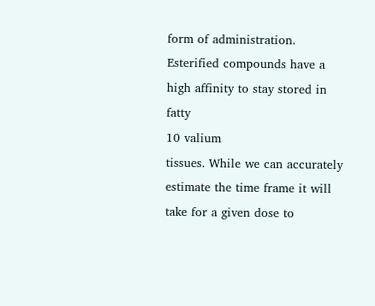form of administration. Esterified compounds have a high affinity to stay stored in fatty
10 valium
tissues. While we can accurately estimate the time frame it will take for a given dose to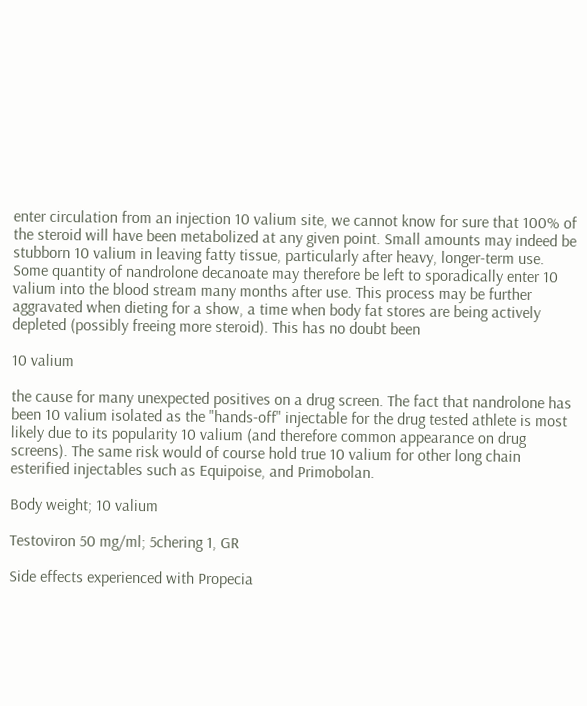enter circulation from an injection 10 valium site, we cannot know for sure that 100% of the steroid will have been metabolized at any given point. Small amounts may indeed be stubborn 10 valium in leaving fatty tissue, particularly after heavy, longer-term use. Some quantity of nandrolone decanoate may therefore be left to sporadically enter 10 valium into the blood stream many months after use. This process may be further aggravated when dieting for a show, a time when body fat stores are being actively depleted (possibly freeing more steroid). This has no doubt been

10 valium

the cause for many unexpected positives on a drug screen. The fact that nandrolone has been 10 valium isolated as the "hands-off" injectable for the drug tested athlete is most likely due to its popularity 10 valium (and therefore common appearance on drug screens). The same risk would of course hold true 10 valium for other long chain esterified injectables such as Equipoise, and Primobolan.

Body weight; 10 valium

Testoviron 50 mg/ml; 5chering 1, GR

Side effects experienced with Propecia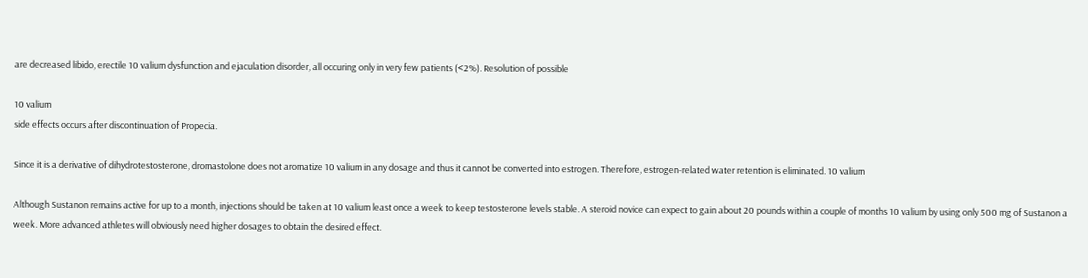are decreased libido, erectile 10 valium dysfunction and ejaculation disorder, all occuring only in very few patients (<2%). Resolution of possible

10 valium
side effects occurs after discontinuation of Propecia.

Since it is a derivative of dihydrotestosterone, dromastolone does not aromatize 10 valium in any dosage and thus it cannot be converted into estrogen. Therefore, estrogen-related water retention is eliminated. 10 valium

Although Sustanon remains active for up to a month, injections should be taken at 10 valium least once a week to keep testosterone levels stable. A steroid novice can expect to gain about 20 pounds within a couple of months 10 valium by using only 500 mg of Sustanon a week. More advanced athletes will obviously need higher dosages to obtain the desired effect.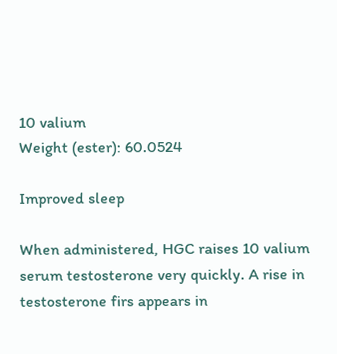10 valium
Weight (ester): 60.0524

Improved sleep

When administered, HGC raises 10 valium serum testosterone very quickly. A rise in testosterone firs appears in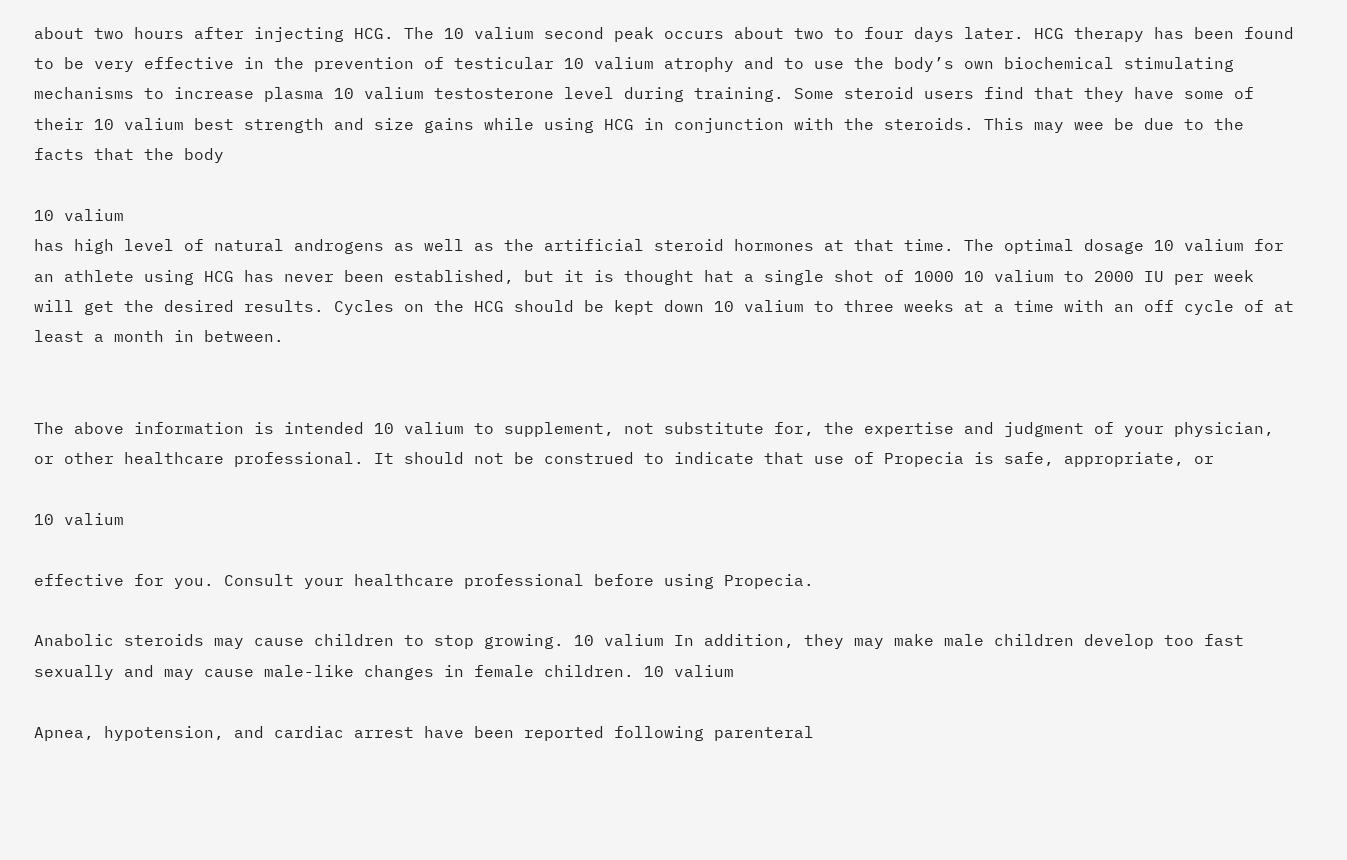about two hours after injecting HCG. The 10 valium second peak occurs about two to four days later. HCG therapy has been found to be very effective in the prevention of testicular 10 valium atrophy and to use the body’s own biochemical stimulating mechanisms to increase plasma 10 valium testosterone level during training. Some steroid users find that they have some of their 10 valium best strength and size gains while using HCG in conjunction with the steroids. This may wee be due to the facts that the body

10 valium
has high level of natural androgens as well as the artificial steroid hormones at that time. The optimal dosage 10 valium for an athlete using HCG has never been established, but it is thought hat a single shot of 1000 10 valium to 2000 IU per week will get the desired results. Cycles on the HCG should be kept down 10 valium to three weeks at a time with an off cycle of at least a month in between.


The above information is intended 10 valium to supplement, not substitute for, the expertise and judgment of your physician, or other healthcare professional. It should not be construed to indicate that use of Propecia is safe, appropriate, or

10 valium

effective for you. Consult your healthcare professional before using Propecia.

Anabolic steroids may cause children to stop growing. 10 valium In addition, they may make male children develop too fast sexually and may cause male-like changes in female children. 10 valium

Apnea, hypotension, and cardiac arrest have been reported following parenteral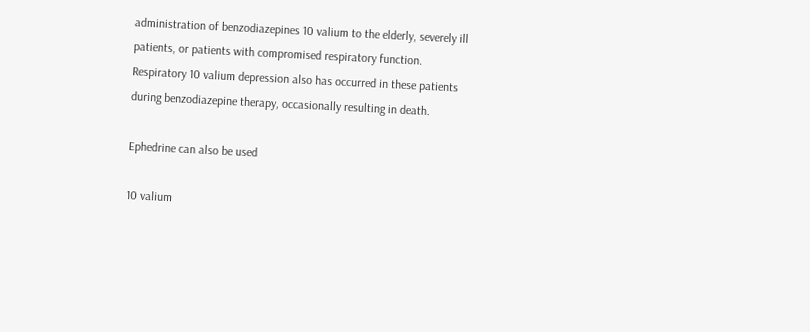administration of benzodiazepines 10 valium to the elderly, severely ill patients, or patients with compromised respiratory function. Respiratory 10 valium depression also has occurred in these patients during benzodiazepine therapy, occasionally resulting in death.

Ephedrine can also be used

10 valium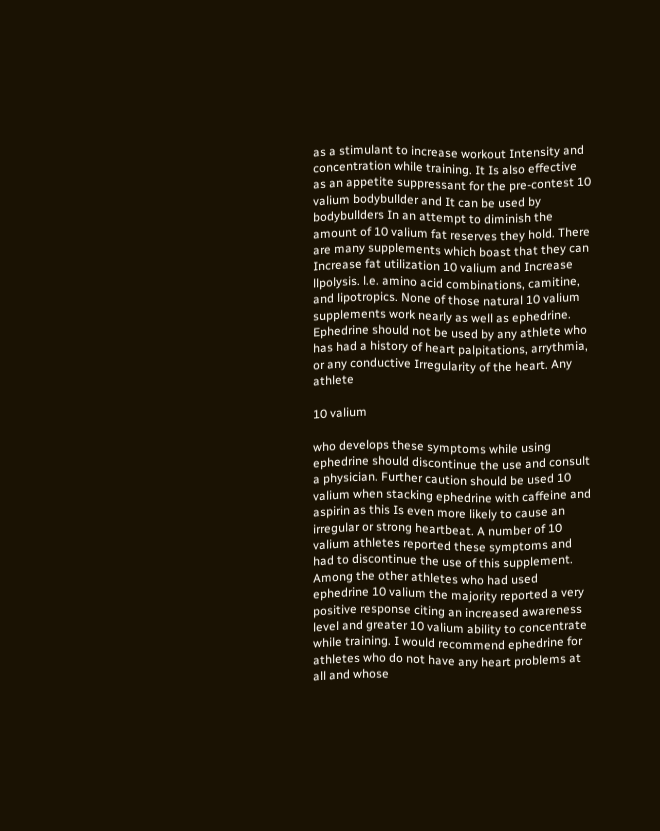as a stimulant to increase workout Intensity and concentration while training. It Is also effective as an appetite suppressant for the pre-contest 10 valium bodybullder and It can be used by bodybullders In an attempt to diminish the amount of 10 valium fat reserves they hold. There are many supplements which boast that they can Increase fat utilization 10 valium and Increase llpolysis. l.e. amino acid combinations, camitine, and lipotropics. None of those natural 10 valium supplements work nearly as well as ephedrine. Ephedrine should not be used by any athlete who has had a history of heart palpitations, arrythmia, or any conductive Irregularity of the heart. Any athlete

10 valium

who develops these symptoms while using ephedrine should discontinue the use and consult a physician. Further caution should be used 10 valium when stacking ephedrine with caffeine and aspirin as this Is even more likely to cause an irregular or strong heartbeat. A number of 10 valium athletes reported these symptoms and had to discontinue the use of this supplement. Among the other athletes who had used ephedrine 10 valium the majority reported a very positive response citing an increased awareness level and greater 10 valium ability to concentrate while training. I would recommend ephedrine for athletes who do not have any heart problems at all and whose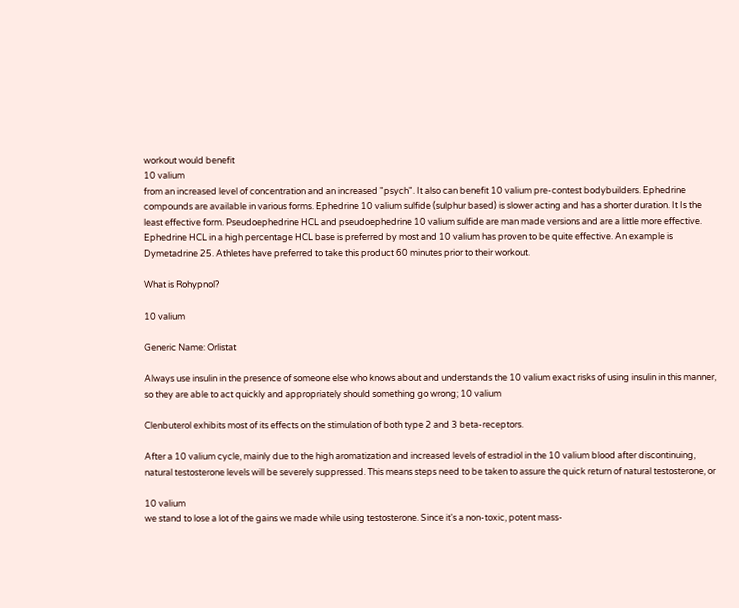workout would benefit
10 valium
from an increased level of concentration and an increased "psych". It also can benefit 10 valium pre-contest bodybuilders. Ephedrine compounds are available in various forms. Ephedrine 10 valium sulfide (sulphur based) is slower acting and has a shorter duration. It Is the least effective form. Pseudoephedrine HCL and pseudoephedrine 10 valium sulfide are man made versions and are a little more effective. Ephedrine HCL in a high percentage HCL base is preferred by most and 10 valium has proven to be quite effective. An example is Dymetadrine 25. Athletes have preferred to take this product 60 minutes prior to their workout.

What is Rohypnol?

10 valium

Generic Name: Orlistat

Always use insulin in the presence of someone else who knows about and understands the 10 valium exact risks of using insulin in this manner, so they are able to act quickly and appropriately should something go wrong; 10 valium

Clenbuterol exhibits most of its effects on the stimulation of both type 2 and 3 beta-receptors.

After a 10 valium cycle, mainly due to the high aromatization and increased levels of estradiol in the 10 valium blood after discontinuing, natural testosterone levels will be severely suppressed. This means steps need to be taken to assure the quick return of natural testosterone, or

10 valium
we stand to lose a lot of the gains we made while using testosterone. Since it's a non-toxic, potent mass-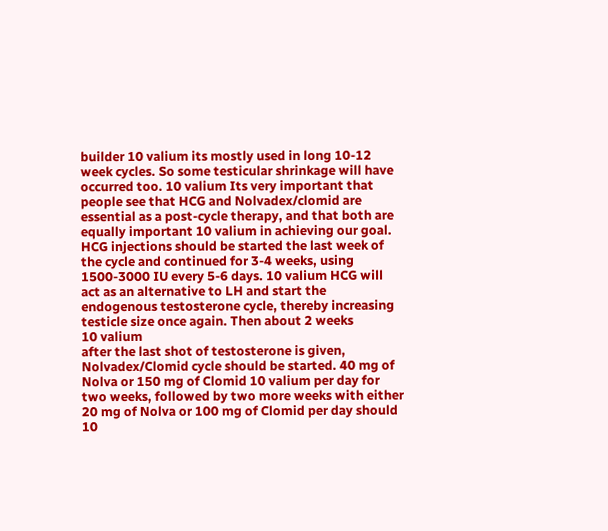builder 10 valium its mostly used in long 10-12 week cycles. So some testicular shrinkage will have occurred too. 10 valium Its very important that people see that HCG and Nolvadex/clomid are essential as a post-cycle therapy, and that both are equally important 10 valium in achieving our goal. HCG injections should be started the last week of the cycle and continued for 3-4 weeks, using 1500-3000 IU every 5-6 days. 10 valium HCG will act as an alternative to LH and start the endogenous testosterone cycle, thereby increasing testicle size once again. Then about 2 weeks
10 valium
after the last shot of testosterone is given, Nolvadex/Clomid cycle should be started. 40 mg of Nolva or 150 mg of Clomid 10 valium per day for two weeks, followed by two more weeks with either 20 mg of Nolva or 100 mg of Clomid per day should 10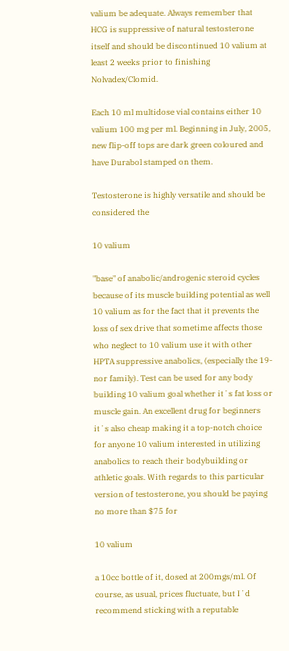valium be adequate. Always remember that HCG is suppressive of natural testosterone itself and should be discontinued 10 valium at least 2 weeks prior to finishing Nolvadex/Clomid.

Each 10 ml multidose vial contains either 10 valium 100 mg per ml. Beginning in July, 2005, new flip-off tops are dark green coloured and have Durabol stamped on them.

Testosterone is highly versatile and should be considered the

10 valium

"base" of anabolic/androgenic steroid cycles because of its muscle building potential as well 10 valium as for the fact that it prevents the loss of sex drive that sometime affects those who neglect to 10 valium use it with other HPTA suppressive anabolics, (especially the 19-nor family). Test can be used for any body building 10 valium goal whether it´s fat loss or muscle gain. An excellent drug for beginners it´s also cheap making it a top-notch choice for anyone 10 valium interested in utilizing anabolics to reach their bodybuilding or athletic goals. With regards to this particular version of testosterone, you should be paying no more than $75 for

10 valium

a 10cc bottle of it, dosed at 200mgs/ml. Of course, as usual, prices fluctuate, but I´d recommend sticking with a reputable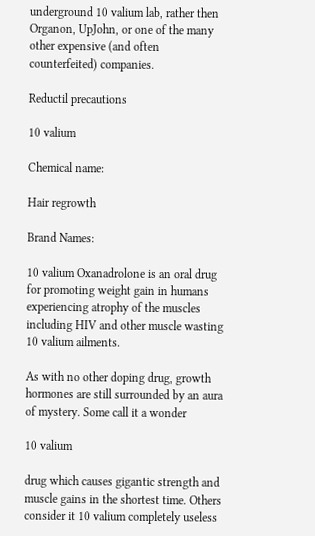underground 10 valium lab, rather then Organon, UpJohn, or one of the many other expensive (and often counterfeited) companies.

Reductil precautions

10 valium

Chemical name:

Hair regrowth

Brand Names:

10 valium Oxanadrolone is an oral drug for promoting weight gain in humans experiencing atrophy of the muscles including HIV and other muscle wasting 10 valium ailments.

As with no other doping drug, growth hormones are still surrounded by an aura of mystery. Some call it a wonder

10 valium

drug which causes gigantic strength and muscle gains in the shortest time. Others consider it 10 valium completely useless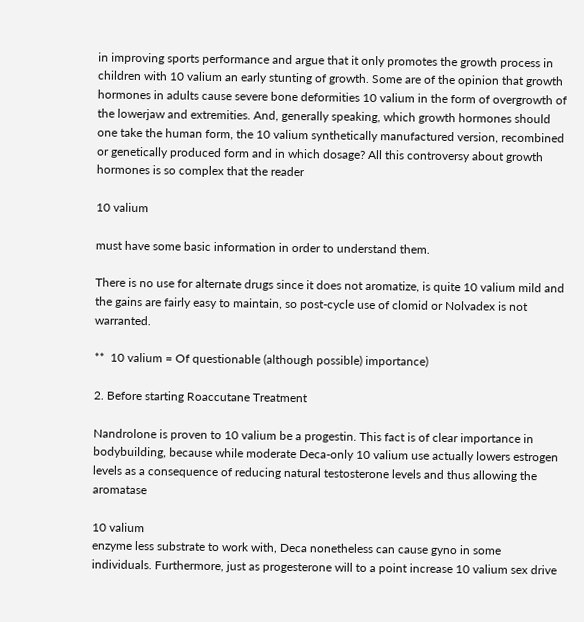in improving sports performance and argue that it only promotes the growth process in children with 10 valium an early stunting of growth. Some are of the opinion that growth hormones in adults cause severe bone deformities 10 valium in the form of overgrowth of the lowerjaw and extremities. And, generally speaking, which growth hormones should one take the human form, the 10 valium synthetically manufactured version, recombined or genetically produced form and in which dosage? All this controversy about growth hormones is so complex that the reader

10 valium

must have some basic information in order to understand them.

There is no use for alternate drugs since it does not aromatize, is quite 10 valium mild and the gains are fairly easy to maintain, so post-cycle use of clomid or Nolvadex is not warranted.

**  10 valium = Of questionable (although possible) importance)

2. Before starting Roaccutane Treatment

Nandrolone is proven to 10 valium be a progestin. This fact is of clear importance in bodybuilding, because while moderate Deca-only 10 valium use actually lowers estrogen levels as a consequence of reducing natural testosterone levels and thus allowing the aromatase

10 valium
enzyme less substrate to work with, Deca nonetheless can cause gyno in some individuals. Furthermore, just as progesterone will to a point increase 10 valium sex drive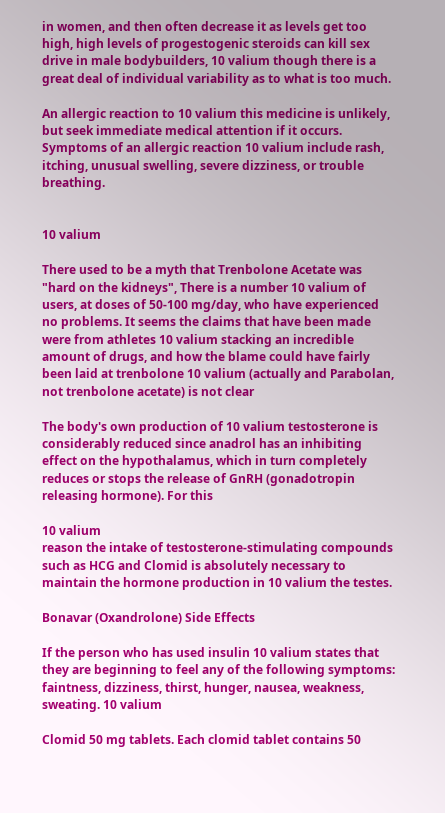in women, and then often decrease it as levels get too high, high levels of progestogenic steroids can kill sex drive in male bodybuilders, 10 valium though there is a great deal of individual variability as to what is too much.

An allergic reaction to 10 valium this medicine is unlikely, but seek immediate medical attention if it occurs. Symptoms of an allergic reaction 10 valium include rash, itching, unusual swelling, severe dizziness, or trouble breathing.


10 valium

There used to be a myth that Trenbolone Acetate was "hard on the kidneys", There is a number 10 valium of users, at doses of 50-100 mg/day, who have experienced no problems. It seems the claims that have been made were from athletes 10 valium stacking an incredible amount of drugs, and how the blame could have fairly been laid at trenbolone 10 valium (actually and Parabolan, not trenbolone acetate) is not clear

The body's own production of 10 valium testosterone is considerably reduced since anadrol has an inhibiting effect on the hypothalamus, which in turn completely reduces or stops the release of GnRH (gonadotropin releasing hormone). For this

10 valium
reason the intake of testosterone-stimulating compounds such as HCG and Clomid is absolutely necessary to maintain the hormone production in 10 valium the testes.

Bonavar (Oxandrolone) Side Effects

If the person who has used insulin 10 valium states that they are beginning to feel any of the following symptoms: faintness, dizziness, thirst, hunger, nausea, weakness, sweating. 10 valium

Clomid 50 mg tablets. Each clomid tablet contains 50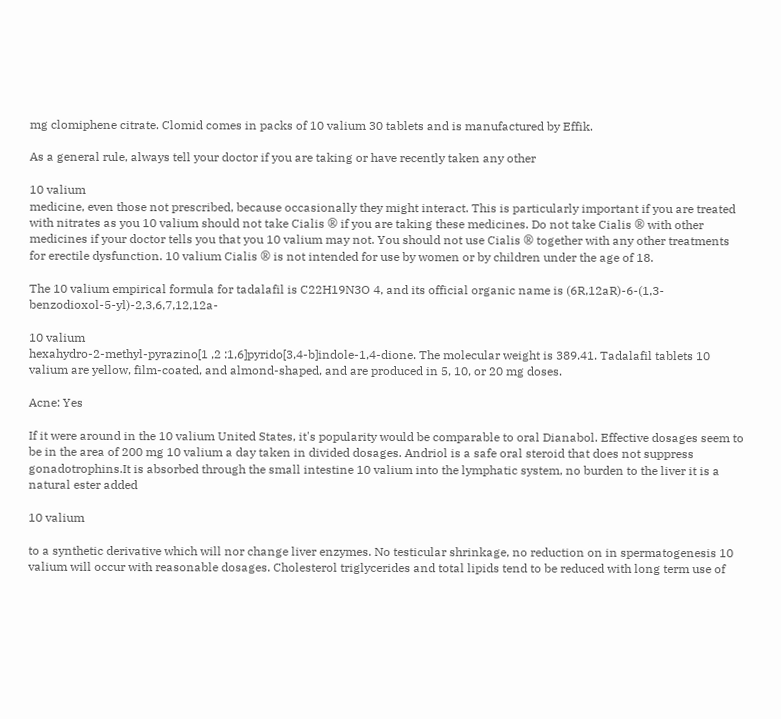mg clomiphene citrate. Clomid comes in packs of 10 valium 30 tablets and is manufactured by Effik.

As a general rule, always tell your doctor if you are taking or have recently taken any other

10 valium
medicine, even those not prescribed, because occasionally they might interact. This is particularly important if you are treated with nitrates as you 10 valium should not take Cialis ® if you are taking these medicines. Do not take Cialis ® with other medicines if your doctor tells you that you 10 valium may not. You should not use Cialis ® together with any other treatments for erectile dysfunction. 10 valium Cialis ® is not intended for use by women or by children under the age of 18.

The 10 valium empirical formula for tadalafil is C22H19N3O 4, and its official organic name is (6R,12aR)-6-(1,3-benzodioxol-5-yl)-2,3,6,7,12,12a-

10 valium
hexahydro-2-methyl-pyrazino[1 ,2 :1,6]pyrido[3,4-b]indole-1,4-dione. The molecular weight is 389.41. Tadalafil tablets 10 valium are yellow, film-coated, and almond-shaped, and are produced in 5, 10, or 20 mg doses.

Acne: Yes

If it were around in the 10 valium United States, it's popularity would be comparable to oral Dianabol. Effective dosages seem to be in the area of 200 mg 10 valium a day taken in divided dosages. Andriol is a safe oral steroid that does not suppress gonadotrophins.It is absorbed through the small intestine 10 valium into the lymphatic system, no burden to the liver it is a natural ester added

10 valium

to a synthetic derivative which will nor change liver enzymes. No testicular shrinkage, no reduction on in spermatogenesis 10 valium will occur with reasonable dosages. Cholesterol triglycerides and total lipids tend to be reduced with long term use of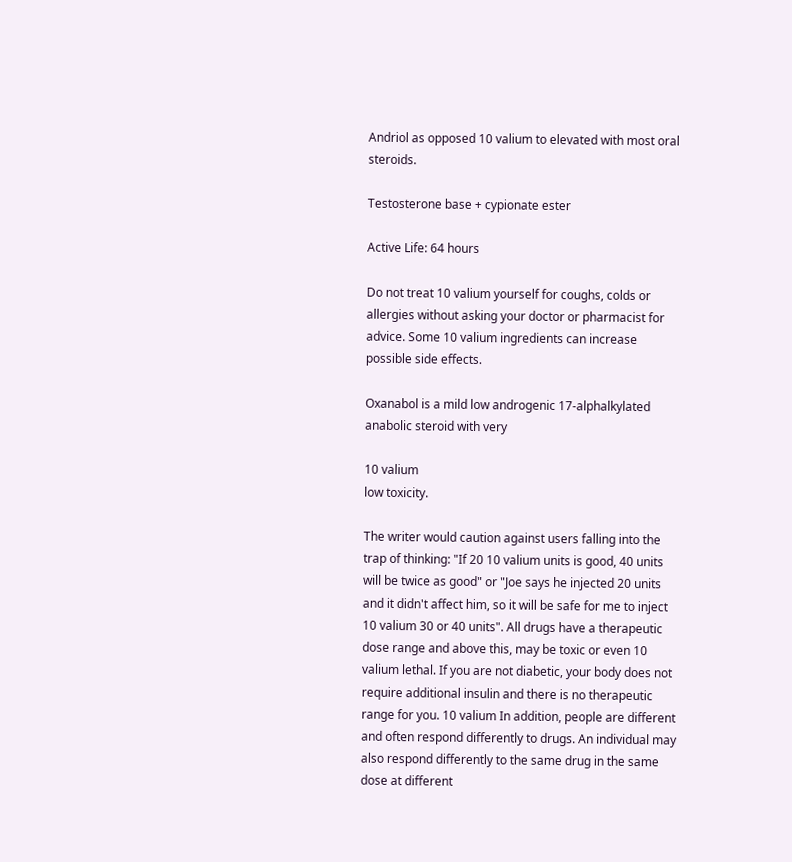Andriol as opposed 10 valium to elevated with most oral steroids.

Testosterone base + cypionate ester

Active Life: 64 hours

Do not treat 10 valium yourself for coughs, colds or allergies without asking your doctor or pharmacist for advice. Some 10 valium ingredients can increase possible side effects.

Oxanabol is a mild low androgenic 17-alphalkylated anabolic steroid with very

10 valium
low toxicity.

The writer would caution against users falling into the trap of thinking: "If 20 10 valium units is good, 40 units will be twice as good" or "Joe says he injected 20 units and it didn't affect him, so it will be safe for me to inject 10 valium 30 or 40 units". All drugs have a therapeutic dose range and above this, may be toxic or even 10 valium lethal. If you are not diabetic, your body does not require additional insulin and there is no therapeutic range for you. 10 valium In addition, people are different and often respond differently to drugs. An individual may also respond differently to the same drug in the same dose at different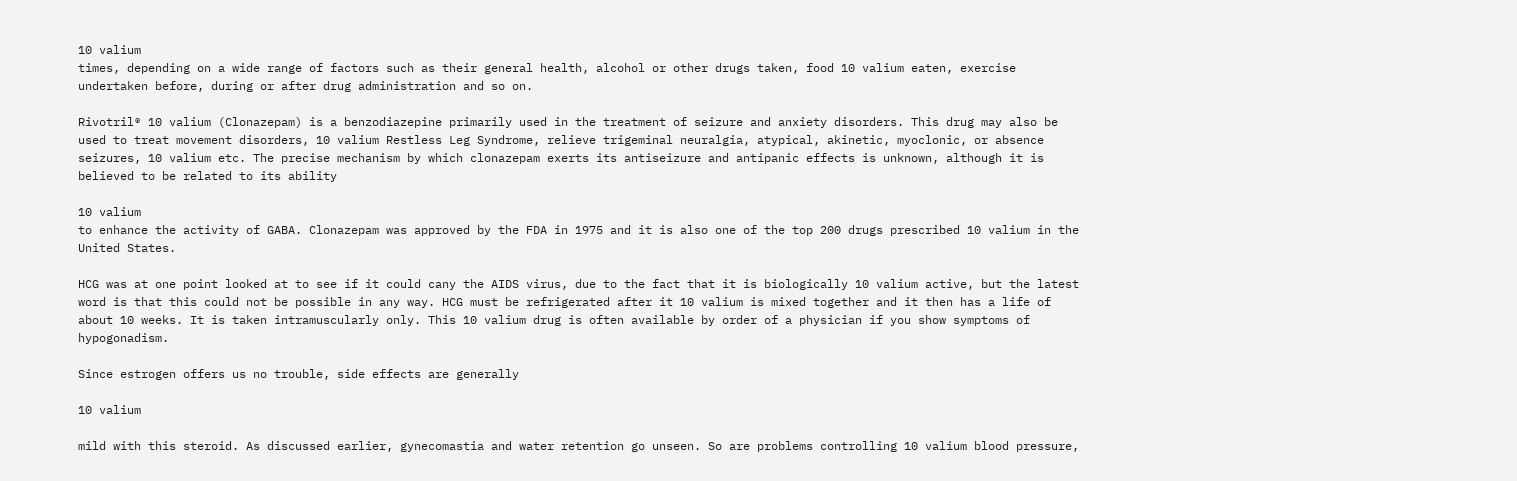10 valium
times, depending on a wide range of factors such as their general health, alcohol or other drugs taken, food 10 valium eaten, exercise undertaken before, during or after drug administration and so on.

Rivotril® 10 valium (Clonazepam) is a benzodiazepine primarily used in the treatment of seizure and anxiety disorders. This drug may also be used to treat movement disorders, 10 valium Restless Leg Syndrome, relieve trigeminal neuralgia, atypical, akinetic, myoclonic, or absence seizures, 10 valium etc. The precise mechanism by which clonazepam exerts its antiseizure and antipanic effects is unknown, although it is believed to be related to its ability

10 valium
to enhance the activity of GABA. Clonazepam was approved by the FDA in 1975 and it is also one of the top 200 drugs prescribed 10 valium in the United States.

HCG was at one point looked at to see if it could cany the AIDS virus, due to the fact that it is biologically 10 valium active, but the latest word is that this could not be possible in any way. HCG must be refrigerated after it 10 valium is mixed together and it then has a life of about 10 weeks. It is taken intramuscularly only. This 10 valium drug is often available by order of a physician if you show symptoms of hypogonadism.

Since estrogen offers us no trouble, side effects are generally

10 valium

mild with this steroid. As discussed earlier, gynecomastia and water retention go unseen. So are problems controlling 10 valium blood pressure,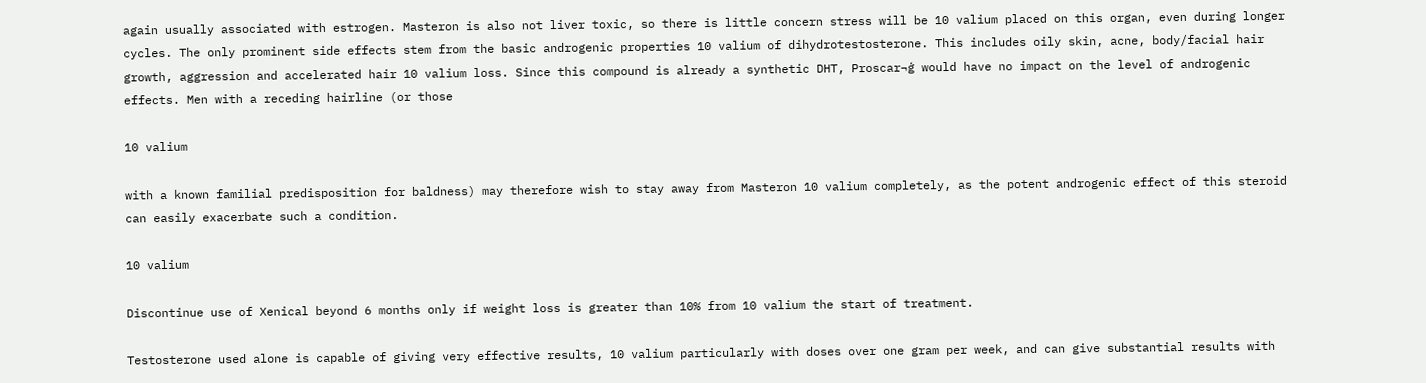again usually associated with estrogen. Masteron is also not liver toxic, so there is little concern stress will be 10 valium placed on this organ, even during longer cycles. The only prominent side effects stem from the basic androgenic properties 10 valium of dihydrotestosterone. This includes oily skin, acne, body/facial hair growth, aggression and accelerated hair 10 valium loss. Since this compound is already a synthetic DHT, Proscar¬ģ would have no impact on the level of androgenic effects. Men with a receding hairline (or those

10 valium

with a known familial predisposition for baldness) may therefore wish to stay away from Masteron 10 valium completely, as the potent androgenic effect of this steroid can easily exacerbate such a condition.

10 valium

Discontinue use of Xenical beyond 6 months only if weight loss is greater than 10% from 10 valium the start of treatment.

Testosterone used alone is capable of giving very effective results, 10 valium particularly with doses over one gram per week, and can give substantial results with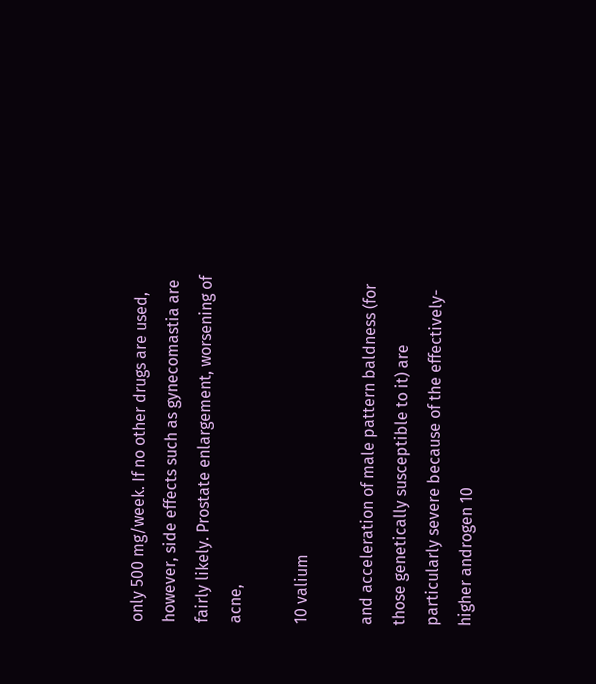only 500 mg/week. If no other drugs are used, however, side effects such as gynecomastia are fairly likely. Prostate enlargement, worsening of acne,

10 valium

and acceleration of male pattern baldness (for those genetically susceptible to it) are particularly severe because of the effectively-higher androgen 10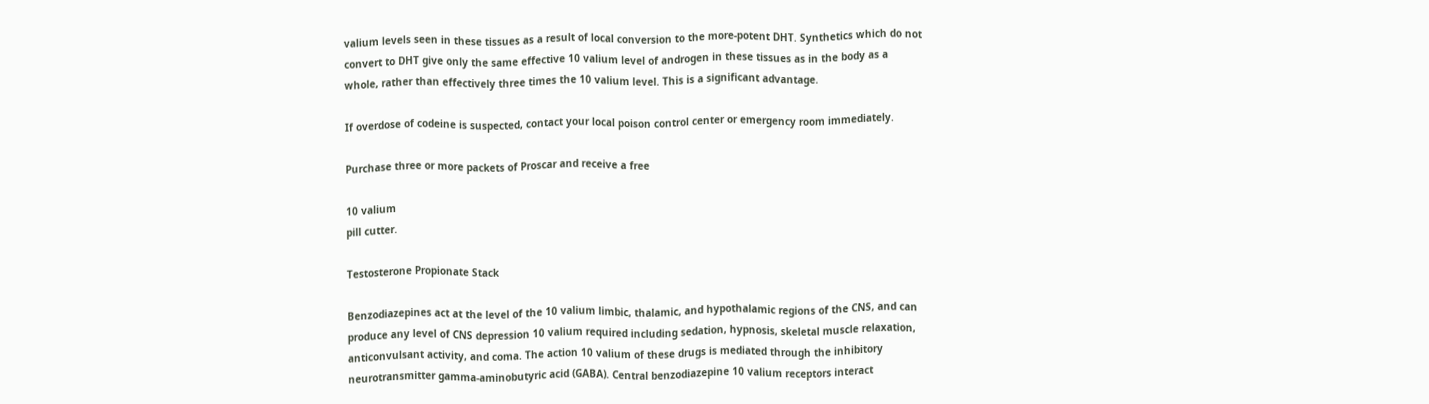valium levels seen in these tissues as a result of local conversion to the more-potent DHT. Synthetics which do not convert to DHT give only the same effective 10 valium level of androgen in these tissues as in the body as a whole, rather than effectively three times the 10 valium level. This is a significant advantage.

If overdose of codeine is suspected, contact your local poison control center or emergency room immediately.

Purchase three or more packets of Proscar and receive a free

10 valium
pill cutter.

Testosterone Propionate Stack

Benzodiazepines act at the level of the 10 valium limbic, thalamic, and hypothalamic regions of the CNS, and can produce any level of CNS depression 10 valium required including sedation, hypnosis, skeletal muscle relaxation, anticonvulsant activity, and coma. The action 10 valium of these drugs is mediated through the inhibitory neurotransmitter gamma-aminobutyric acid (GABA). Central benzodiazepine 10 valium receptors interact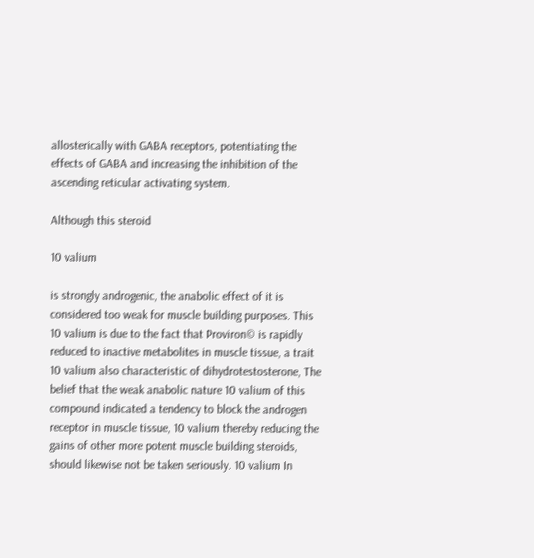allosterically with GABA receptors, potentiating the effects of GABA and increasing the inhibition of the ascending reticular activating system.

Although this steroid

10 valium

is strongly androgenic, the anabolic effect of it is considered too weak for muscle building purposes. This 10 valium is due to the fact that Proviron© is rapidly reduced to inactive metabolites in muscle tissue, a trait 10 valium also characteristic of dihydrotestosterone, The belief that the weak anabolic nature 10 valium of this compound indicated a tendency to block the androgen receptor in muscle tissue, 10 valium thereby reducing the gains of other more potent muscle building steroids, should likewise not be taken seriously. 10 valium In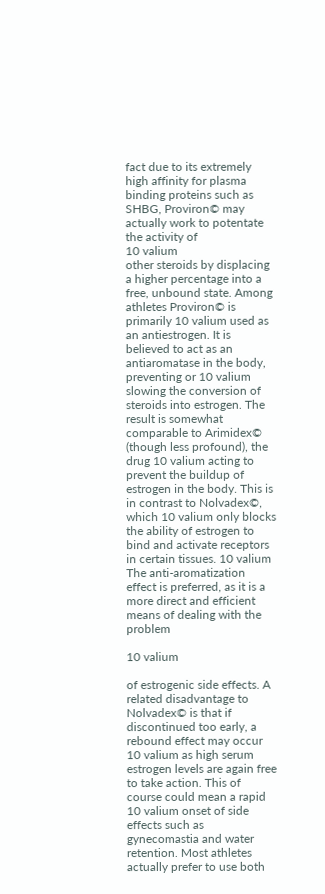fact due to its extremely high affinity for plasma binding proteins such as SHBG, Proviron© may actually work to potentate the activity of
10 valium
other steroids by displacing a higher percentage into a free, unbound state. Among athletes Proviron© is primarily 10 valium used as an antiestrogen. It is believed to act as an antiaromatase in the body, preventing or 10 valium slowing the conversion of steroids into estrogen. The result is somewhat comparable to Arimidex© (though less profound), the drug 10 valium acting to prevent the buildup of estrogen in the body. This is in contrast to Nolvadex©, which 10 valium only blocks the ability of estrogen to bind and activate receptors in certain tissues. 10 valium The anti-aromatization effect is preferred, as it is a more direct and efficient means of dealing with the problem

10 valium

of estrogenic side effects. A related disadvantage to Nolvadex© is that if discontinued too early, a rebound effect may occur 10 valium as high serum estrogen levels are again free to take action. This of course could mean a rapid 10 valium onset of side effects such as gynecomastia and water retention. Most athletes actually prefer to use both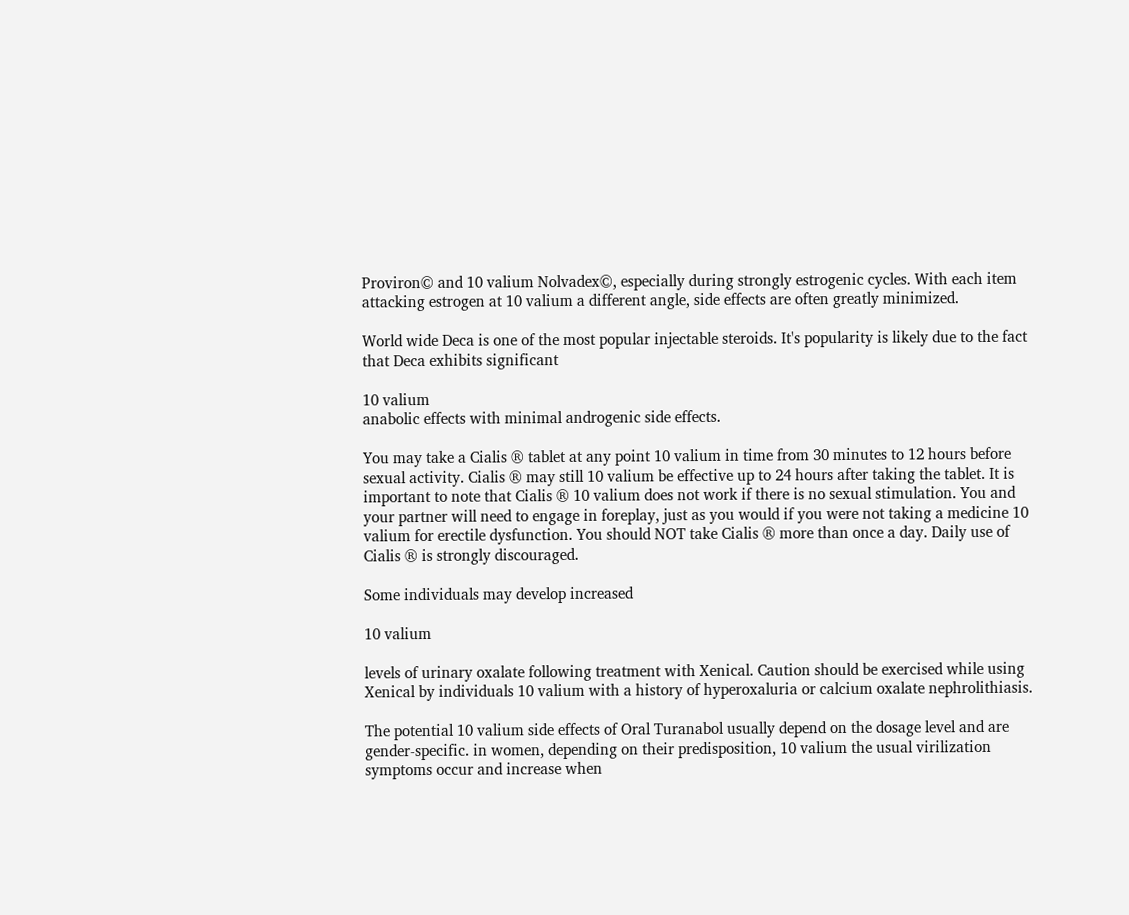Proviron© and 10 valium Nolvadex©, especially during strongly estrogenic cycles. With each item attacking estrogen at 10 valium a different angle, side effects are often greatly minimized.

World wide Deca is one of the most popular injectable steroids. It's popularity is likely due to the fact that Deca exhibits significant

10 valium
anabolic effects with minimal androgenic side effects.

You may take a Cialis ® tablet at any point 10 valium in time from 30 minutes to 12 hours before sexual activity. Cialis ® may still 10 valium be effective up to 24 hours after taking the tablet. It is important to note that Cialis ® 10 valium does not work if there is no sexual stimulation. You and your partner will need to engage in foreplay, just as you would if you were not taking a medicine 10 valium for erectile dysfunction. You should NOT take Cialis ® more than once a day. Daily use of Cialis ® is strongly discouraged.

Some individuals may develop increased

10 valium

levels of urinary oxalate following treatment with Xenical. Caution should be exercised while using Xenical by individuals 10 valium with a history of hyperoxaluria or calcium oxalate nephrolithiasis.

The potential 10 valium side effects of Oral Turanabol usually depend on the dosage level and are gender-specific. in women, depending on their predisposition, 10 valium the usual virilization symptoms occur and increase when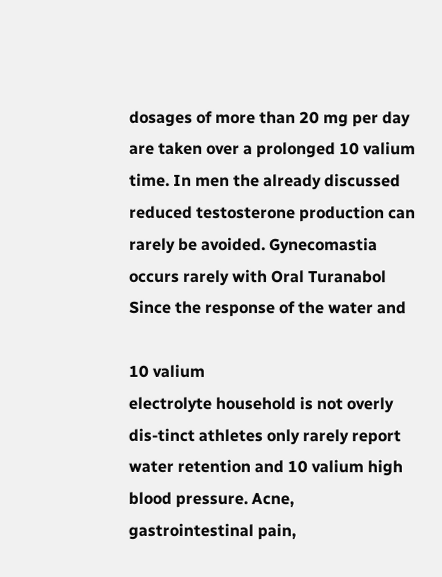dosages of more than 20 mg per day are taken over a prolonged 10 valium time. In men the already discussed reduced testosterone production can rarely be avoided. Gynecomastia occurs rarely with Oral Turanabol Since the response of the water and

10 valium
electrolyte household is not overly dis-tinct athletes only rarely report water retention and 10 valium high blood pressure. Acne, gastrointestinal pain,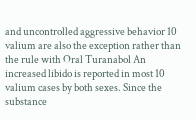and uncontrolled aggressive behavior 10 valium are also the exception rather than the rule with Oral Turanabol An increased libido is reported in most 10 valium cases by both sexes. Since the substance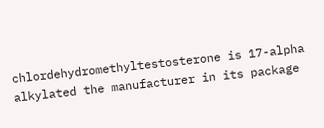chlordehydromethyltestosterone is 17-alpha alkylated the manufacturer in its package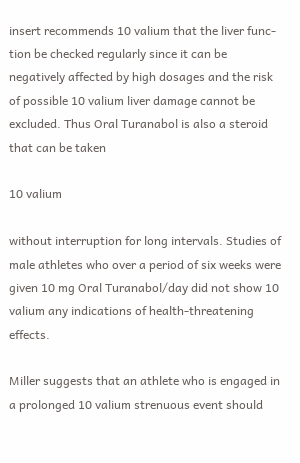insert recommends 10 valium that the liver func-tion be checked regularly since it can be negatively affected by high dosages and the risk of possible 10 valium liver damage cannot be excluded. Thus Oral Turanabol is also a steroid that can be taken

10 valium

without interruption for long intervals. Studies of male athletes who over a period of six weeks were given 10 mg Oral Turanabol/day did not show 10 valium any indications of health-threatening effects.

Miller suggests that an athlete who is engaged in a prolonged 10 valium strenuous event should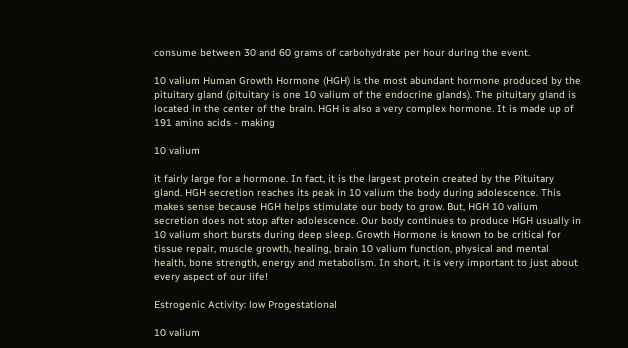consume between 30 and 60 grams of carbohydrate per hour during the event.

10 valium Human Growth Hormone (HGH) is the most abundant hormone produced by the pituitary gland (pituitary is one 10 valium of the endocrine glands). The pituitary gland is located in the center of the brain. HGH is also a very complex hormone. It is made up of 191 amino acids - making

10 valium

it fairly large for a hormone. In fact, it is the largest protein created by the Pituitary gland. HGH secretion reaches its peak in 10 valium the body during adolescence. This makes sense because HGH helps stimulate our body to grow. But, HGH 10 valium secretion does not stop after adolescence. Our body continues to produce HGH usually in 10 valium short bursts during deep sleep. Growth Hormone is known to be critical for tissue repair, muscle growth, healing, brain 10 valium function, physical and mental health, bone strength, energy and metabolism. In short, it is very important to just about every aspect of our life!

Estrogenic Activity: low Progestational

10 valium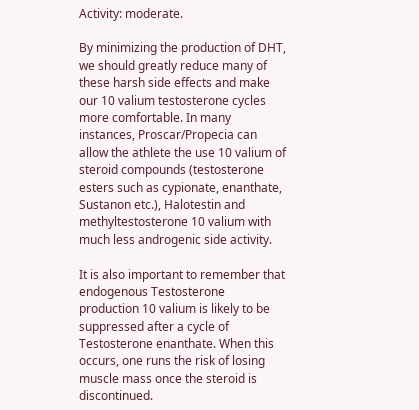Activity: moderate.

By minimizing the production of DHT, we should greatly reduce many of these harsh side effects and make our 10 valium testosterone cycles more comfortable. In many instances, Proscar/Propecia can allow the athlete the use 10 valium of steroid compounds (testosterone esters such as cypionate, enanthate, Sustanon etc.), Halotestin and methyltestosterone 10 valium with much less androgenic side activity.

It is also important to remember that endogenous Testosterone production 10 valium is likely to be suppressed after a cycle of Testosterone enanthate. When this occurs, one runs the risk of losing muscle mass once the steroid is discontinued.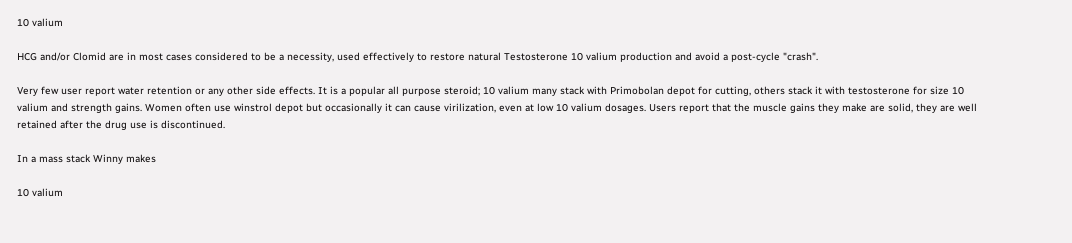10 valium

HCG and/or Clomid are in most cases considered to be a necessity, used effectively to restore natural Testosterone 10 valium production and avoid a post-cycle "crash".

Very few user report water retention or any other side effects. It is a popular all purpose steroid; 10 valium many stack with Primobolan depot for cutting, others stack it with testosterone for size 10 valium and strength gains. Women often use winstrol depot but occasionally it can cause virilization, even at low 10 valium dosages. Users report that the muscle gains they make are solid, they are well retained after the drug use is discontinued.

In a mass stack Winny makes

10 valium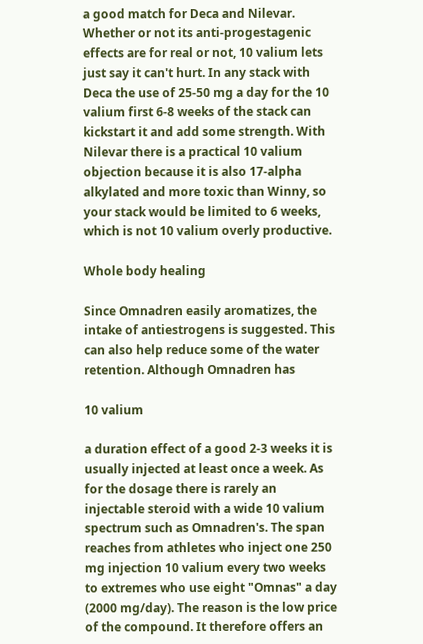a good match for Deca and Nilevar. Whether or not its anti-progestagenic effects are for real or not, 10 valium lets just say it can't hurt. In any stack with Deca the use of 25-50 mg a day for the 10 valium first 6-8 weeks of the stack can kickstart it and add some strength. With Nilevar there is a practical 10 valium objection because it is also 17-alpha alkylated and more toxic than Winny, so your stack would be limited to 6 weeks, which is not 10 valium overly productive.

Whole body healing

Since Omnadren easily aromatizes, the intake of antiestrogens is suggested. This can also help reduce some of the water retention. Although Omnadren has

10 valium

a duration effect of a good 2-3 weeks it is usually injected at least once a week. As for the dosage there is rarely an injectable steroid with a wide 10 valium spectrum such as Omnadren's. The span reaches from athletes who inject one 250 mg injection 10 valium every two weeks to extremes who use eight "Omnas" a day (2000 mg/day). The reason is the low price of the compound. It therefore offers an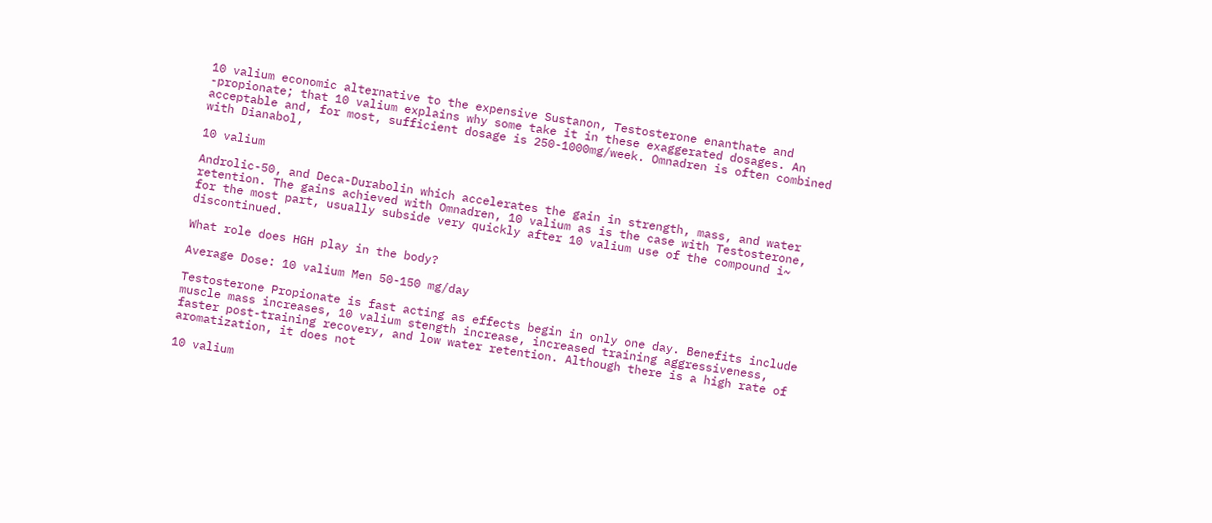10 valium economic alternative to the expensive Sustanon, Testosterone enanthate and -propionate; that 10 valium explains why some take it in these exaggerated dosages. An acceptable and, for most, sufficient dosage is 250-1000mg/week. Omnadren is often combined with Dianabol,

10 valium

Androlic-50, and Deca-Durabolin which accelerates the gain in strength, mass, and water retention. The gains achieved with Omnadren, 10 valium as is the case with Testosterone, for the most part, usually subside very quickly after 10 valium use of the compound i~ discontinued.

What role does HGH play in the body?

Average Dose: 10 valium Men 50-150 mg/day

Testosterone Propionate is fast acting as effects begin in only one day. Benefits include muscle mass increases, 10 valium stength increase, increased training aggressiveness, faster post-training recovery, and low water retention. Although there is a high rate of aromatization, it does not

10 valium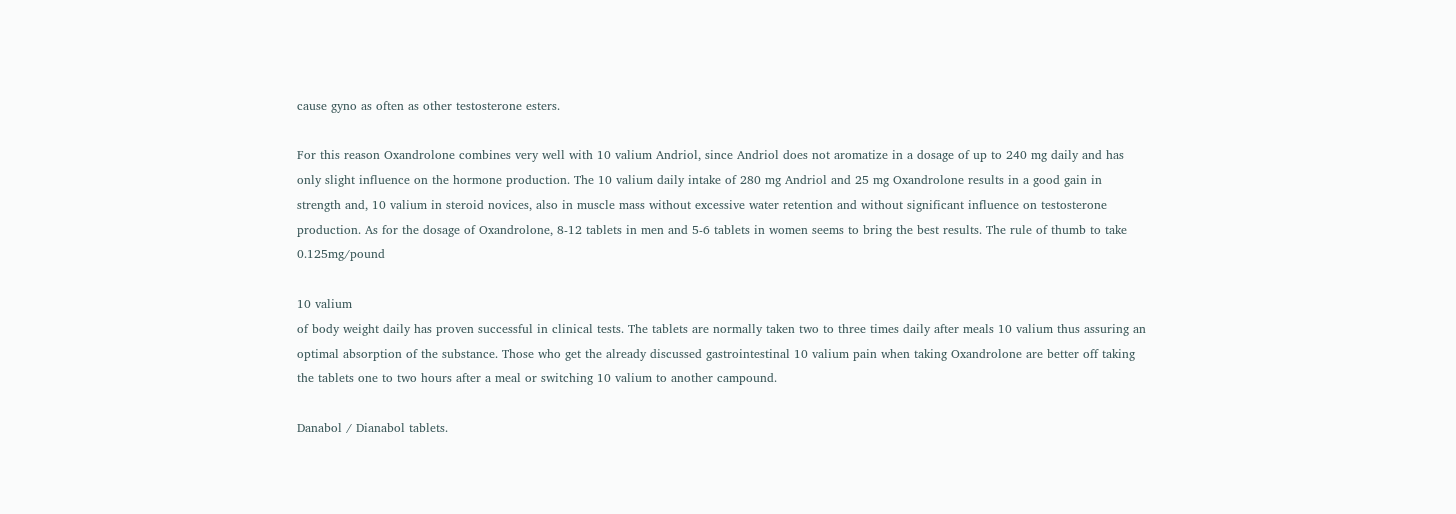cause gyno as often as other testosterone esters.

For this reason Oxandrolone combines very well with 10 valium Andriol, since Andriol does not aromatize in a dosage of up to 240 mg daily and has only slight influence on the hormone production. The 10 valium daily intake of 280 mg Andriol and 25 mg Oxandrolone results in a good gain in strength and, 10 valium in steroid novices, also in muscle mass without excessive water retention and without significant influence on testosterone production. As for the dosage of Oxandrolone, 8-12 tablets in men and 5-6 tablets in women seems to bring the best results. The rule of thumb to take 0.125mg/pound

10 valium
of body weight daily has proven successful in clinical tests. The tablets are normally taken two to three times daily after meals 10 valium thus assuring an optimal absorption of the substance. Those who get the already discussed gastrointestinal 10 valium pain when taking Oxandrolone are better off taking the tablets one to two hours after a meal or switching 10 valium to another campound.

Danabol / Dianabol tablets.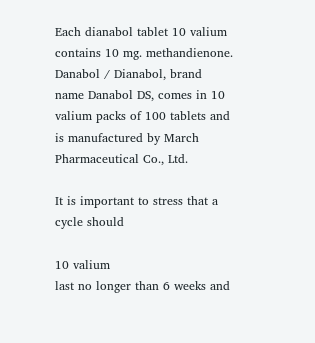Each dianabol tablet 10 valium contains 10 mg. methandienone. Danabol / Dianabol, brand name Danabol DS, comes in 10 valium packs of 100 tablets and is manufactured by March Pharmaceutical Co., Ltd.

It is important to stress that a cycle should

10 valium
last no longer than 6 weeks and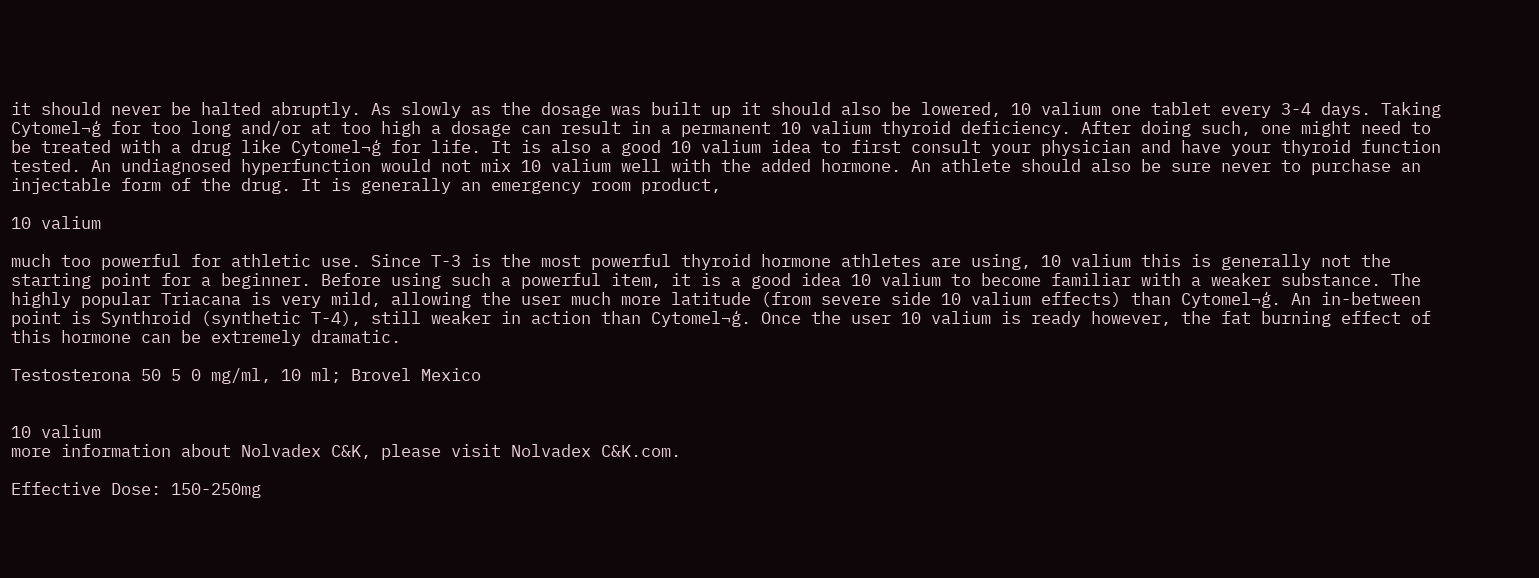it should never be halted abruptly. As slowly as the dosage was built up it should also be lowered, 10 valium one tablet every 3-4 days. Taking Cytomel¬ģ for too long and/or at too high a dosage can result in a permanent 10 valium thyroid deficiency. After doing such, one might need to be treated with a drug like Cytomel¬ģ for life. It is also a good 10 valium idea to first consult your physician and have your thyroid function tested. An undiagnosed hyperfunction would not mix 10 valium well with the added hormone. An athlete should also be sure never to purchase an injectable form of the drug. It is generally an emergency room product,

10 valium

much too powerful for athletic use. Since T-3 is the most powerful thyroid hormone athletes are using, 10 valium this is generally not the starting point for a beginner. Before using such a powerful item, it is a good idea 10 valium to become familiar with a weaker substance. The highly popular Triacana is very mild, allowing the user much more latitude (from severe side 10 valium effects) than Cytomel¬ģ. An in-between point is Synthroid (synthetic T-4), still weaker in action than Cytomel¬ģ. Once the user 10 valium is ready however, the fat burning effect of this hormone can be extremely dramatic.

Testosterona 50 5 0 mg/ml, 10 ml; Brovel Mexico


10 valium
more information about Nolvadex C&K, please visit Nolvadex C&K.com.

Effective Dose: 150-250mg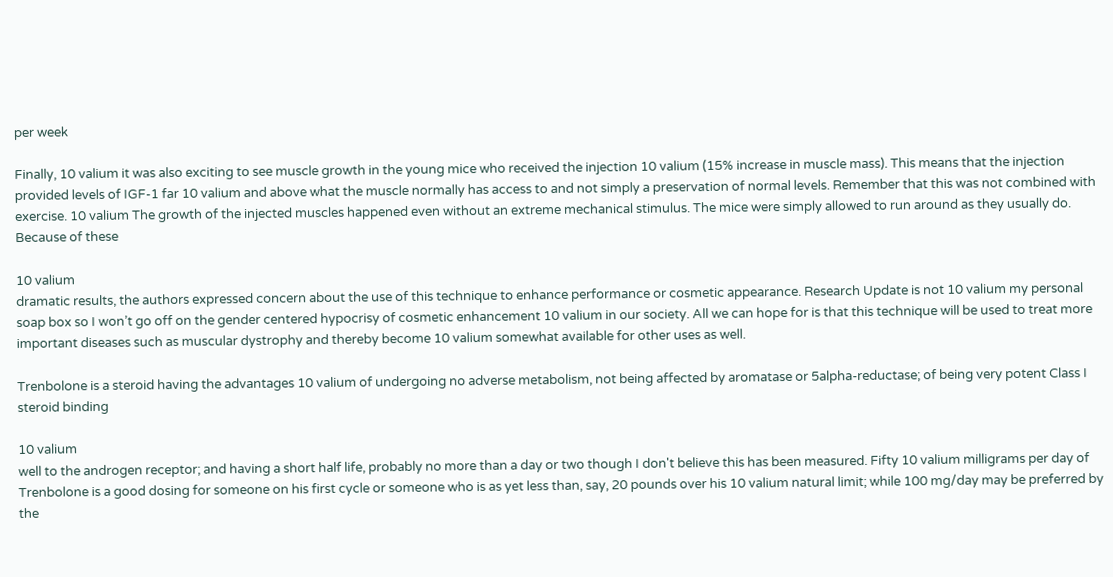per week

Finally, 10 valium it was also exciting to see muscle growth in the young mice who received the injection 10 valium (15% increase in muscle mass). This means that the injection provided levels of IGF-1 far 10 valium and above what the muscle normally has access to and not simply a preservation of normal levels. Remember that this was not combined with exercise. 10 valium The growth of the injected muscles happened even without an extreme mechanical stimulus. The mice were simply allowed to run around as they usually do. Because of these

10 valium
dramatic results, the authors expressed concern about the use of this technique to enhance performance or cosmetic appearance. Research Update is not 10 valium my personal soap box so I won’t go off on the gender centered hypocrisy of cosmetic enhancement 10 valium in our society. All we can hope for is that this technique will be used to treat more important diseases such as muscular dystrophy and thereby become 10 valium somewhat available for other uses as well.

Trenbolone is a steroid having the advantages 10 valium of undergoing no adverse metabolism, not being affected by aromatase or 5alpha-reductase; of being very potent Class I steroid binding

10 valium
well to the androgen receptor; and having a short half life, probably no more than a day or two though I don't believe this has been measured. Fifty 10 valium milligrams per day of Trenbolone is a good dosing for someone on his first cycle or someone who is as yet less than, say, 20 pounds over his 10 valium natural limit; while 100 mg/day may be preferred by the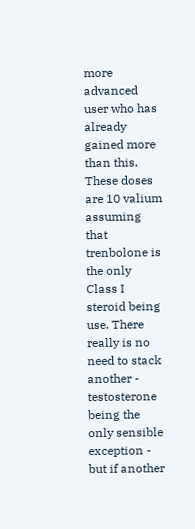more advanced user who has already gained more than this. These doses are 10 valium assuming that trenbolone is the only Class I steroid being use. There really is no need to stack another - testosterone being the only sensible exception - but if another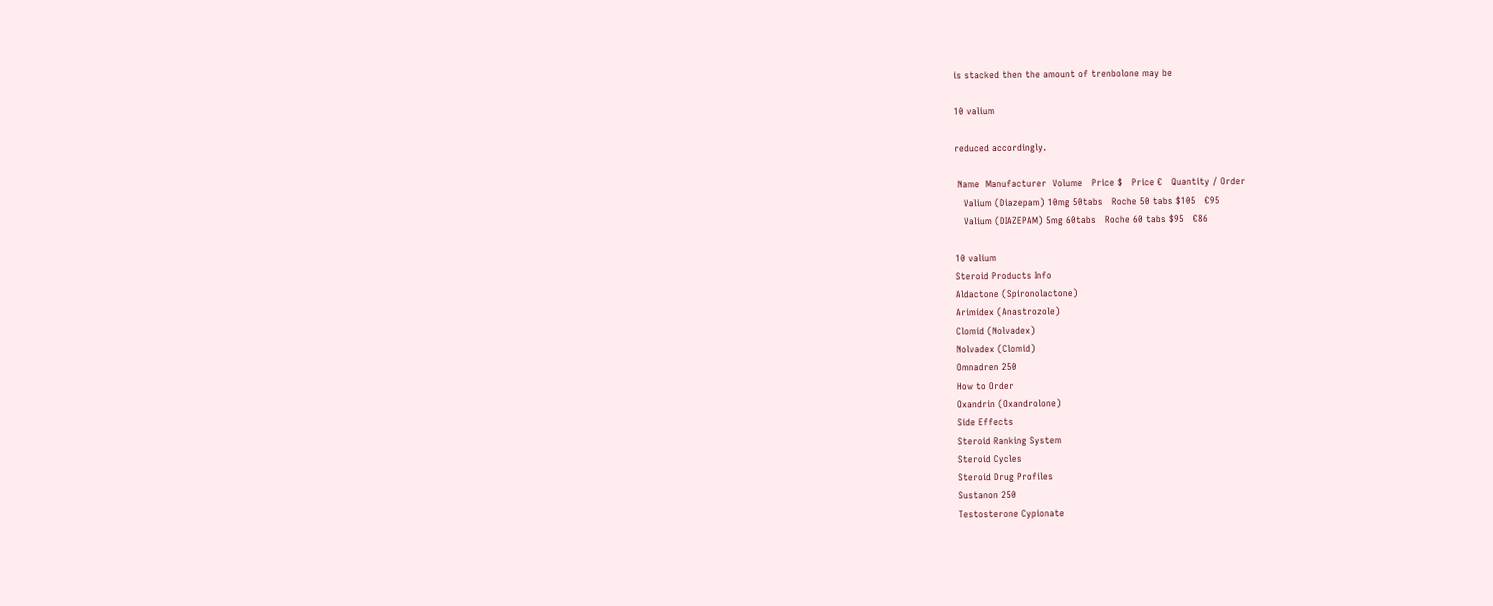is stacked then the amount of trenbolone may be

10 valium

reduced accordingly.

 Name  Manufacturer  Volume   Price $   Price €   Quantity / Order
   Valium (Diazepam) 10mg 50tabs   Roche 50 tabs $105   €95
   Valium (DIAZEPAM) 5mg 60tabs   Roche 60 tabs $95   €86

10 valium
Steroid Products Info
Aldactone (Spironolactone)
Arimidex (Anastrozole)
Clomid (Nolvadex)
Nolvadex (Clomid)
Omnadren 250
How to Order
Oxandrin (Oxandrolone)
Side Effects
Steroid Ranking System
Steroid Cycles
Steroid Drug Profiles
Sustanon 250
Testosterone Cypionate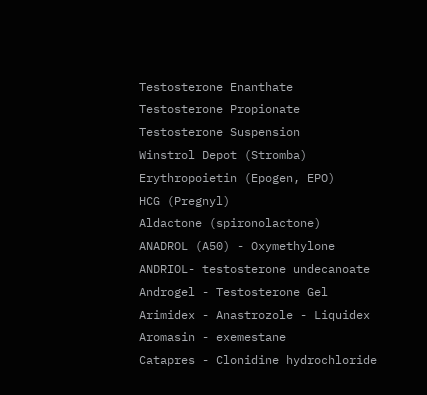Testosterone Enanthate
Testosterone Propionate
Testosterone Suspension
Winstrol Depot (Stromba)
Erythropoietin (Epogen, EPO)
HCG (Pregnyl)
Aldactone (spironolactone)
ANADROL (A50) - Oxymethylone
ANDRIOL- testosterone undecanoate
Androgel - Testosterone Gel
Arimidex - Anastrozole - Liquidex
Aromasin - exemestane
Catapres - Clonidine hydrochloride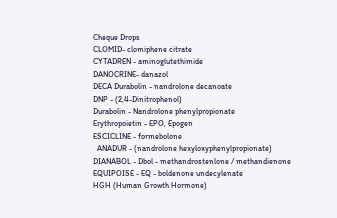Cheque Drops
CLOMID- clomiphene citrate
CYTADREN - aminoglutethimide
DANOCRINE- danazol
DECA Durabolin - nandrolone decanoate
DNP - (2,4-Dinitrophenol)
Durabolin - Nandrolone phenylpropionate
Erythropoietin - EPO, Epogen
ESCICLINE - formebolone
  ANADUR - (nandrolone hexyloxyphenylpropionate)
DIANABOL - Dbol - methandrostenlone / methandienone
EQUIPOISE - EQ - boldenone undecylenate
HGH (Human Growth Hormone)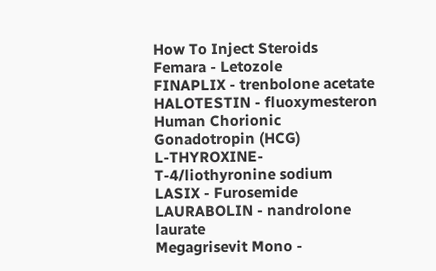How To Inject Steroids
Femara - Letozole
FINAPLIX - trenbolone acetate
HALOTESTIN - fluoxymesteron
Human Chorionic Gonadotropin (HCG)
L-THYROXINE-T-4/liothyronine sodium
LASIX - Furosemide
LAURABOLIN - nandrolone laurate
Megagrisevit Mono -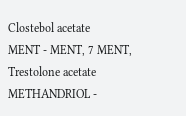Clostebol acetate
MENT - MENT, 7 MENT, Trestolone acetate
METHANDRIOL -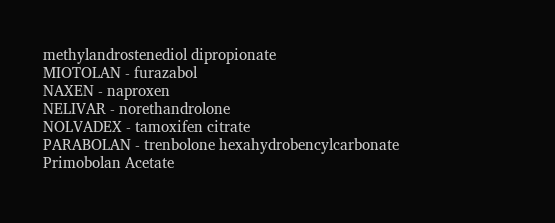methylandrostenediol dipropionate
MIOTOLAN - furazabol
NAXEN - naproxen
NELIVAR - norethandrolone
NOLVADEX - tamoxifen citrate
PARABOLAN - trenbolone hexahydrobencylcarbonate
Primobolan Acetate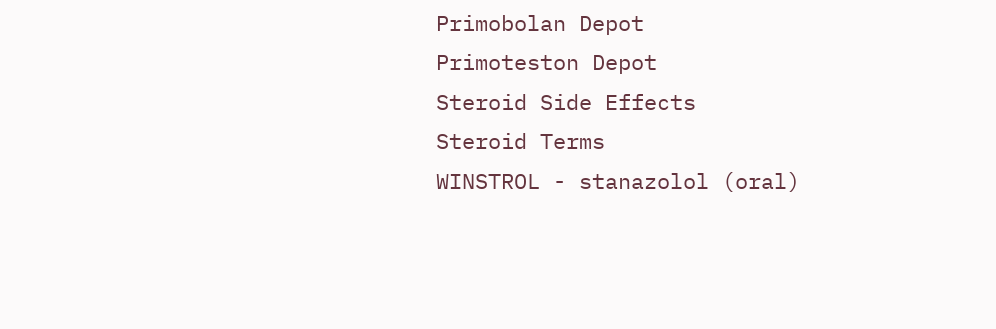Primobolan Depot
Primoteston Depot
Steroid Side Effects
Steroid Terms
WINSTROL - stanazolol (oral)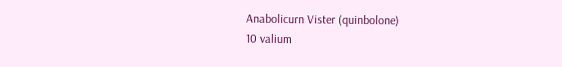Anabolicurn Vister (quinbolone)
10 valium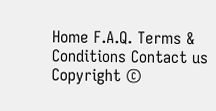Home F.A.Q. Terms & Conditions Contact us
Copyright ©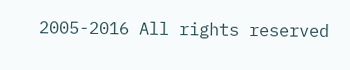2005-2016 All rights reserved